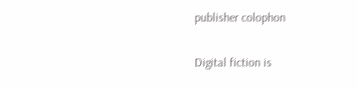publisher colophon


Digital fiction is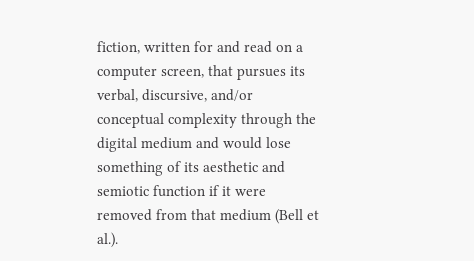fiction, written for and read on a computer screen, that pursues its verbal, discursive, and/or conceptual complexity through the digital medium and would lose something of its aesthetic and semiotic function if it were removed from that medium (Bell et al.).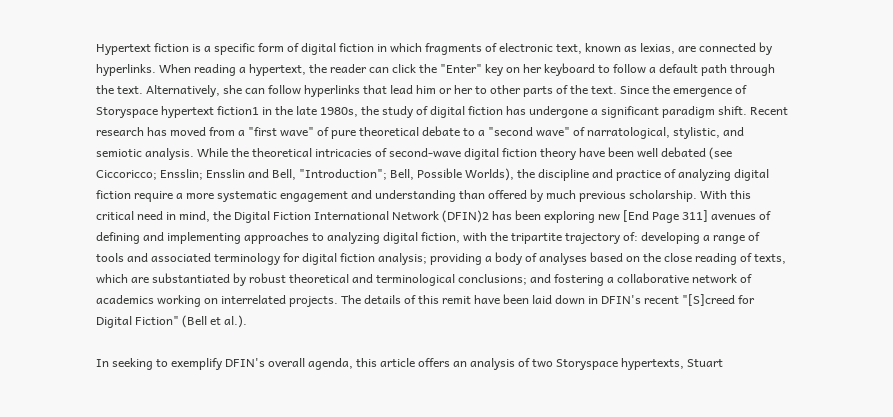Hypertext fiction is a specific form of digital fiction in which fragments of electronic text, known as lexias, are connected by hyperlinks. When reading a hypertext, the reader can click the "Enter" key on her keyboard to follow a default path through the text. Alternatively, she can follow hyperlinks that lead him or her to other parts of the text. Since the emergence of Storyspace hypertext fiction1 in the late 1980s, the study of digital fiction has undergone a significant paradigm shift. Recent research has moved from a "first wave" of pure theoretical debate to a "second wave" of narratological, stylistic, and semiotic analysis. While the theoretical intricacies of second-wave digital fiction theory have been well debated (see Ciccoricco; Ensslin; Ensslin and Bell, "Introduction"; Bell, Possible Worlds), the discipline and practice of analyzing digital fiction require a more systematic engagement and understanding than offered by much previous scholarship. With this critical need in mind, the Digital Fiction International Network (DFIN)2 has been exploring new [End Page 311] avenues of defining and implementing approaches to analyzing digital fiction, with the tripartite trajectory of: developing a range of tools and associated terminology for digital fiction analysis; providing a body of analyses based on the close reading of texts, which are substantiated by robust theoretical and terminological conclusions; and fostering a collaborative network of academics working on interrelated projects. The details of this remit have been laid down in DFIN's recent "[S]creed for Digital Fiction" (Bell et al.).

In seeking to exemplify DFIN's overall agenda, this article offers an analysis of two Storyspace hypertexts, Stuart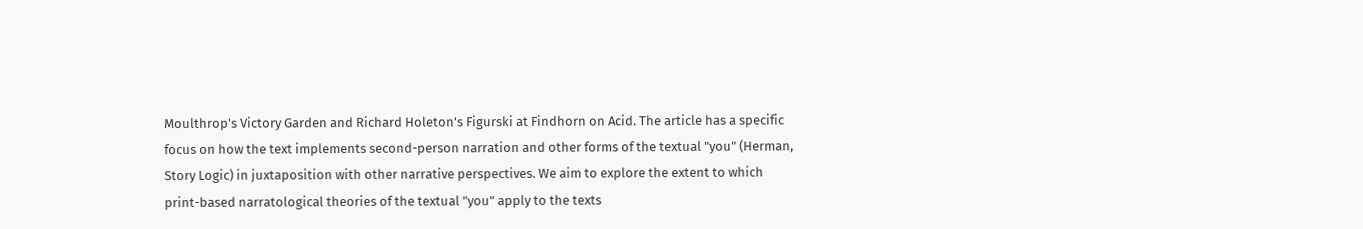Moulthrop's Victory Garden and Richard Holeton's Figurski at Findhorn on Acid. The article has a specific focus on how the text implements second-person narration and other forms of the textual "you" (Herman, Story Logic) in juxtaposition with other narrative perspectives. We aim to explore the extent to which print-based narratological theories of the textual "you" apply to the texts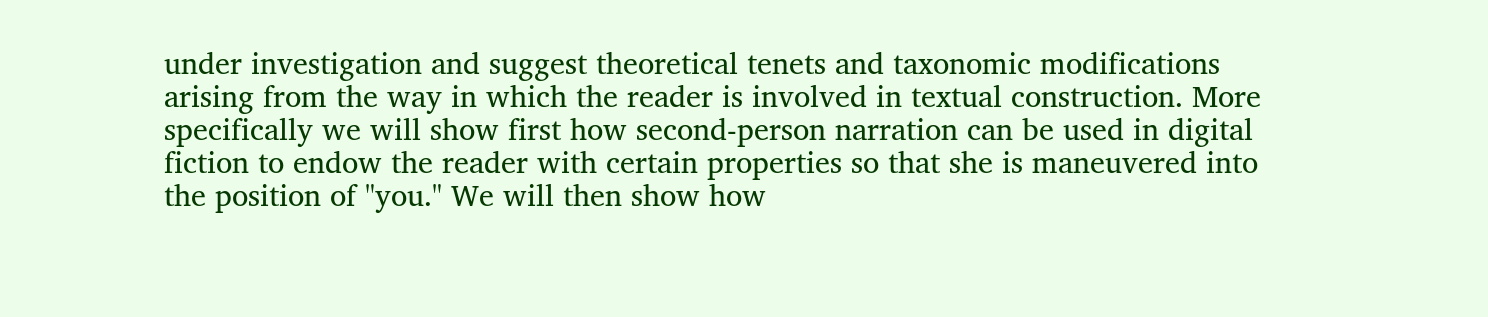under investigation and suggest theoretical tenets and taxonomic modifications arising from the way in which the reader is involved in textual construction. More specifically we will show first how second-person narration can be used in digital fiction to endow the reader with certain properties so that she is maneuvered into the position of "you." We will then show how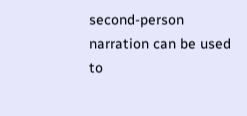second-person narration can be used to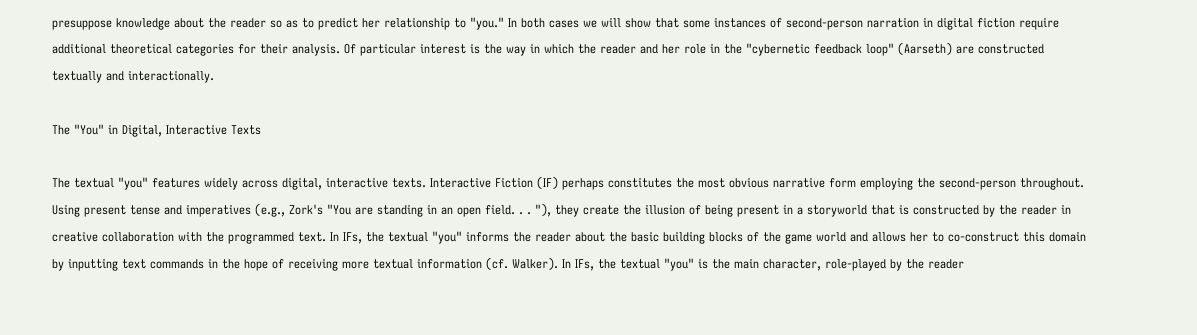presuppose knowledge about the reader so as to predict her relationship to "you." In both cases we will show that some instances of second-person narration in digital fiction require additional theoretical categories for their analysis. Of particular interest is the way in which the reader and her role in the "cybernetic feedback loop" (Aarseth) are constructed textually and interactionally.

The "You" in Digital, Interactive Texts

The textual "you" features widely across digital, interactive texts. Interactive Fiction (IF) perhaps constitutes the most obvious narrative form employing the second-person throughout. Using present tense and imperatives (e.g., Zork's "You are standing in an open field. . . "), they create the illusion of being present in a storyworld that is constructed by the reader in creative collaboration with the programmed text. In IFs, the textual "you" informs the reader about the basic building blocks of the game world and allows her to co-construct this domain by inputting text commands in the hope of receiving more textual information (cf. Walker). In IFs, the textual "you" is the main character, role-played by the reader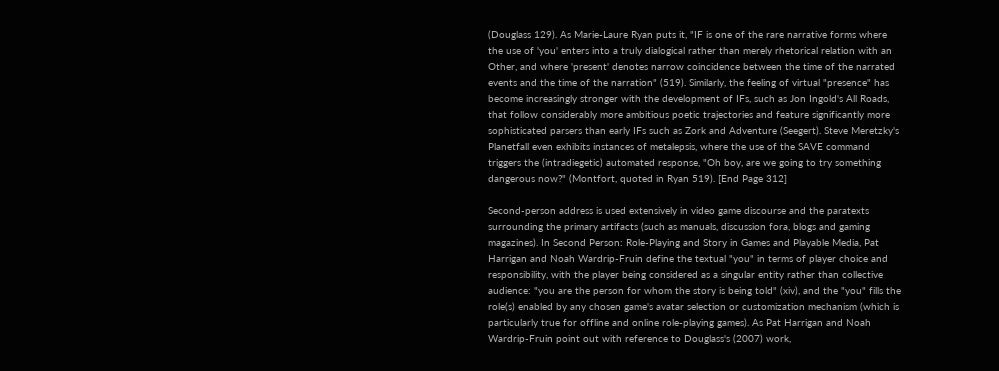(Douglass 129). As Marie-Laure Ryan puts it, "IF is one of the rare narrative forms where the use of 'you' enters into a truly dialogical rather than merely rhetorical relation with an Other, and where 'present' denotes narrow coincidence between the time of the narrated events and the time of the narration" (519). Similarly, the feeling of virtual "presence" has become increasingly stronger with the development of IFs, such as Jon Ingold's All Roads, that follow considerably more ambitious poetic trajectories and feature significantly more sophisticated parsers than early IFs such as Zork and Adventure (Seegert). Steve Meretzky's Planetfall even exhibits instances of metalepsis, where the use of the SAVE command triggers the (intradiegetic) automated response, "Oh boy, are we going to try something dangerous now?" (Montfort, quoted in Ryan 519). [End Page 312]

Second-person address is used extensively in video game discourse and the paratexts surrounding the primary artifacts (such as manuals, discussion fora, blogs and gaming magazines). In Second Person: Role-Playing and Story in Games and Playable Media, Pat Harrigan and Noah Wardrip-Fruin define the textual "you" in terms of player choice and responsibility, with the player being considered as a singular entity rather than collective audience: "you are the person for whom the story is being told" (xiv), and the "you" fills the role(s) enabled by any chosen game's avatar selection or customization mechanism (which is particularly true for offline and online role-playing games). As Pat Harrigan and Noah Wardrip-Fruin point out with reference to Douglass's (2007) work,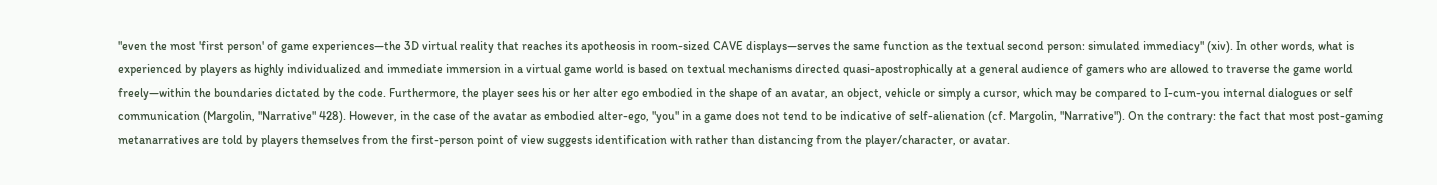"even the most 'first person' of game experiences—the 3D virtual reality that reaches its apotheosis in room-sized CAVE displays—serves the same function as the textual second person: simulated immediacy" (xiv). In other words, what is experienced by players as highly individualized and immediate immersion in a virtual game world is based on textual mechanisms directed quasi-apostrophically at a general audience of gamers who are allowed to traverse the game world freely—within the boundaries dictated by the code. Furthermore, the player sees his or her alter ego embodied in the shape of an avatar, an object, vehicle or simply a cursor, which may be compared to I-cum-you internal dialogues or self communication (Margolin, "Narrative" 428). However, in the case of the avatar as embodied alter-ego, "you" in a game does not tend to be indicative of self-alienation (cf. Margolin, "Narrative"). On the contrary: the fact that most post-gaming metanarratives are told by players themselves from the first-person point of view suggests identification with rather than distancing from the player/character, or avatar.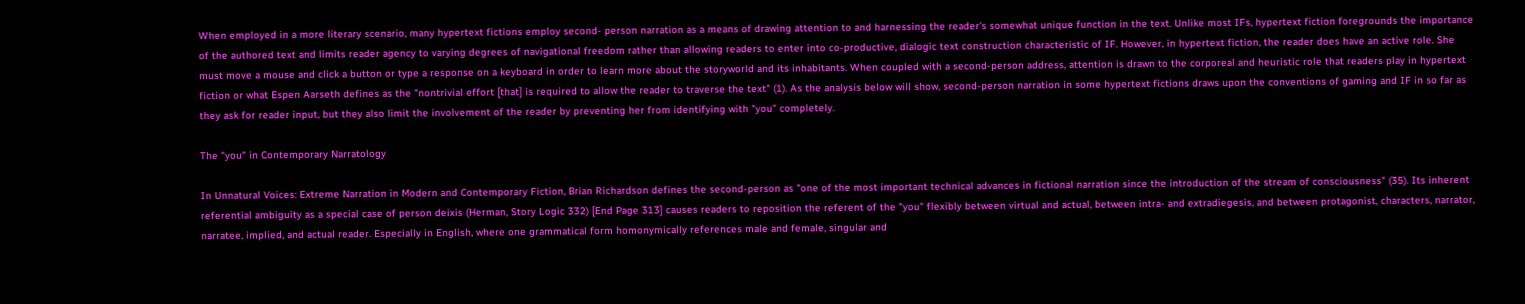When employed in a more literary scenario, many hypertext fictions employ second- person narration as a means of drawing attention to and harnessing the reader's somewhat unique function in the text. Unlike most IFs, hypertext fiction foregrounds the importance of the authored text and limits reader agency to varying degrees of navigational freedom rather than allowing readers to enter into co-productive, dialogic text construction characteristic of IF. However, in hypertext fiction, the reader does have an active role. She must move a mouse and click a button or type a response on a keyboard in order to learn more about the storyworld and its inhabitants. When coupled with a second-person address, attention is drawn to the corporeal and heuristic role that readers play in hypertext fiction or what Espen Aarseth defines as the "nontrivial effort [that] is required to allow the reader to traverse the text" (1). As the analysis below will show, second-person narration in some hypertext fictions draws upon the conventions of gaming and IF in so far as they ask for reader input, but they also limit the involvement of the reader by preventing her from identifying with "you" completely.

The "you" in Contemporary Narratology

In Unnatural Voices: Extreme Narration in Modern and Contemporary Fiction, Brian Richardson defines the second-person as "one of the most important technical advances in fictional narration since the introduction of the stream of consciousness" (35). Its inherent referential ambiguity as a special case of person deixis (Herman, Story Logic 332) [End Page 313] causes readers to reposition the referent of the "you" flexibly between virtual and actual, between intra- and extradiegesis, and between protagonist, characters, narrator, narratee, implied, and actual reader. Especially in English, where one grammatical form homonymically references male and female, singular and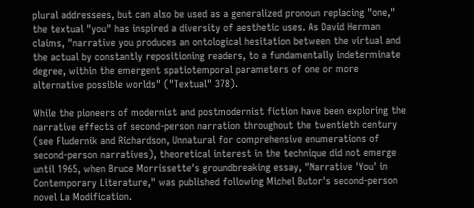plural addressees, but can also be used as a generalized pronoun replacing "one," the textual "you" has inspired a diversity of aesthetic uses. As David Herman claims, "narrative you produces an ontological hesitation between the virtual and the actual by constantly repositioning readers, to a fundamentally indeterminate degree, within the emergent spatiotemporal parameters of one or more alternative possible worlds" ("Textual" 378).

While the pioneers of modernist and postmodernist fiction have been exploring the narrative effects of second-person narration throughout the twentieth century (see Fludernik and Richardson, Unnatural for comprehensive enumerations of second-person narratives), theoretical interest in the technique did not emerge until 1965, when Bruce Morrissette's groundbreaking essay, "Narrative 'You' in Contemporary Literature," was published following Michel Butor's second-person novel La Modification.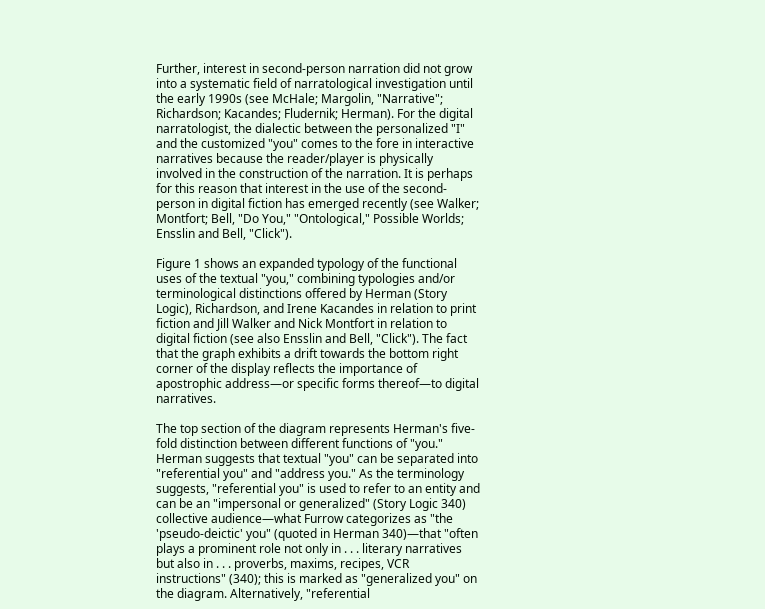Further, interest in second-person narration did not grow into a systematic field of narratological investigation until the early 1990s (see McHale; Margolin, "Narrative"; Richardson; Kacandes; Fludernik; Herman). For the digital narratologist, the dialectic between the personalized "I" and the customized "you" comes to the fore in interactive narratives because the reader/player is physically involved in the construction of the narration. It is perhaps for this reason that interest in the use of the second-person in digital fiction has emerged recently (see Walker; Montfort; Bell, "Do You," "Ontological," Possible Worlds; Ensslin and Bell, "Click").

Figure 1 shows an expanded typology of the functional uses of the textual "you," combining typologies and/or terminological distinctions offered by Herman (Story Logic), Richardson, and Irene Kacandes in relation to print fiction and Jill Walker and Nick Montfort in relation to digital fiction (see also Ensslin and Bell, "Click"). The fact that the graph exhibits a drift towards the bottom right corner of the display reflects the importance of apostrophic address—or specific forms thereof—to digital narratives.

The top section of the diagram represents Herman's five-fold distinction between different functions of "you." Herman suggests that textual "you" can be separated into "referential you" and "address you." As the terminology suggests, "referential you" is used to refer to an entity and can be an "impersonal or generalized" (Story Logic 340) collective audience—what Furrow categorizes as "the 'pseudo-deictic' you" (quoted in Herman 340)—that "often plays a prominent role not only in . . . literary narratives but also in . . . proverbs, maxims, recipes, VCR instructions" (340); this is marked as "generalized you" on the diagram. Alternatively, "referential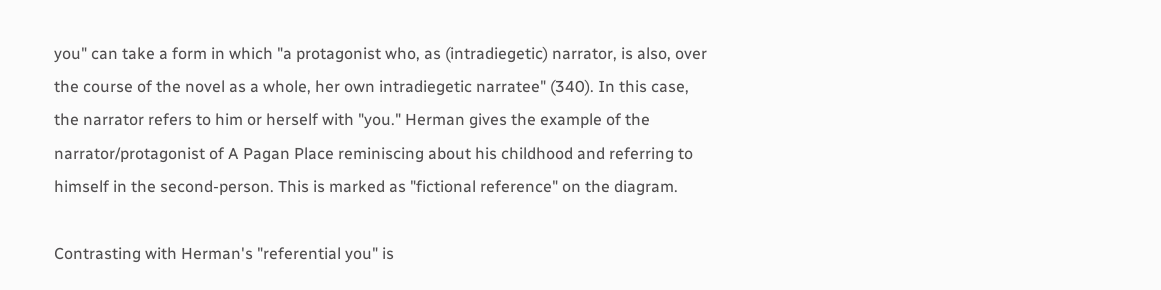you" can take a form in which "a protagonist who, as (intradiegetic) narrator, is also, over the course of the novel as a whole, her own intradiegetic narratee" (340). In this case, the narrator refers to him or herself with "you." Herman gives the example of the narrator/protagonist of A Pagan Place reminiscing about his childhood and referring to himself in the second-person. This is marked as "fictional reference" on the diagram.

Contrasting with Herman's "referential you" is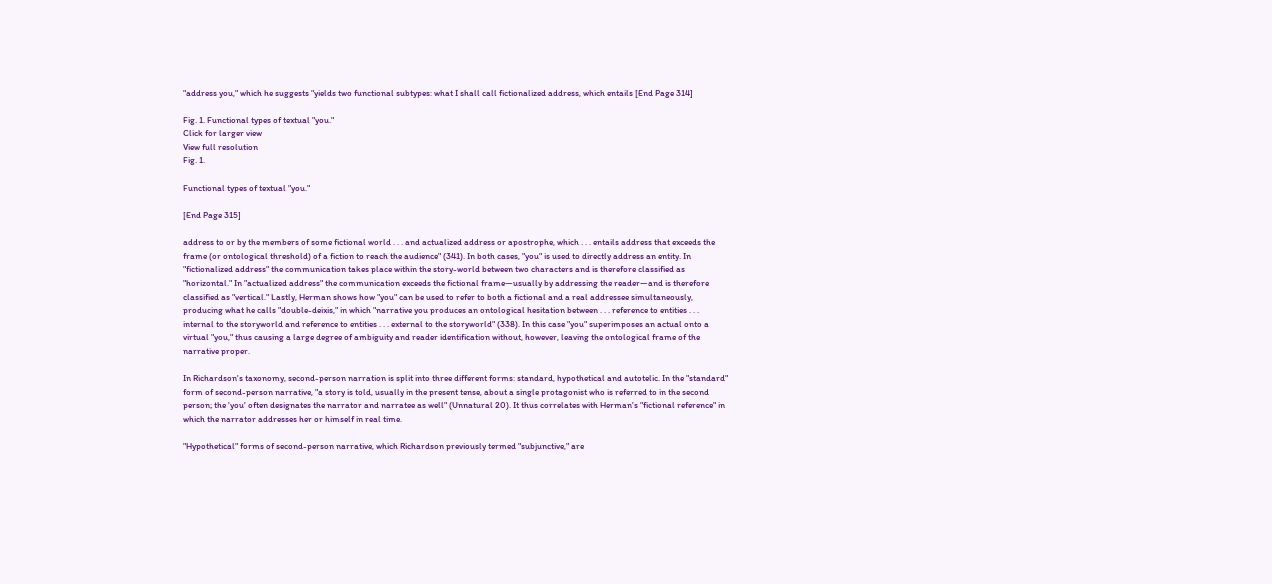"address you," which he suggests "yields two functional subtypes: what I shall call fictionalized address, which entails [End Page 314]

Fig. 1. Functional types of textual "you."
Click for larger view
View full resolution
Fig. 1.

Functional types of textual "you."

[End Page 315]

address to or by the members of some fictional world . . . and actualized address or apostrophe, which . . . entails address that exceeds the frame (or ontological threshold) of a fiction to reach the audience" (341). In both cases, "you" is used to directly address an entity. In "fictionalized address" the communication takes place within the story-world between two characters and is therefore classified as "horizontal." In "actualized address" the communication exceeds the fictional frame—usually by addressing the reader—and is therefore classified as "vertical." Lastly, Herman shows how "you" can be used to refer to both a fictional and a real addressee simultaneously, producing what he calls "double-deixis," in which "narrative you produces an ontological hesitation between . . . reference to entities . . . internal to the storyworld and reference to entities . . . external to the storyworld" (338). In this case "you" superimposes an actual onto a virtual "you," thus causing a large degree of ambiguity and reader identification without, however, leaving the ontological frame of the narrative proper.

In Richardson's taxonomy, second-person narration is split into three different forms: standard, hypothetical and autotelic. In the "standard" form of second-person narrative, "a story is told, usually in the present tense, about a single protagonist who is referred to in the second person; the 'you' often designates the narrator and narratee as well" (Unnatural 20). It thus correlates with Herman's "fictional reference" in which the narrator addresses her or himself in real time.

"Hypothetical" forms of second-person narrative, which Richardson previously termed "subjunctive," are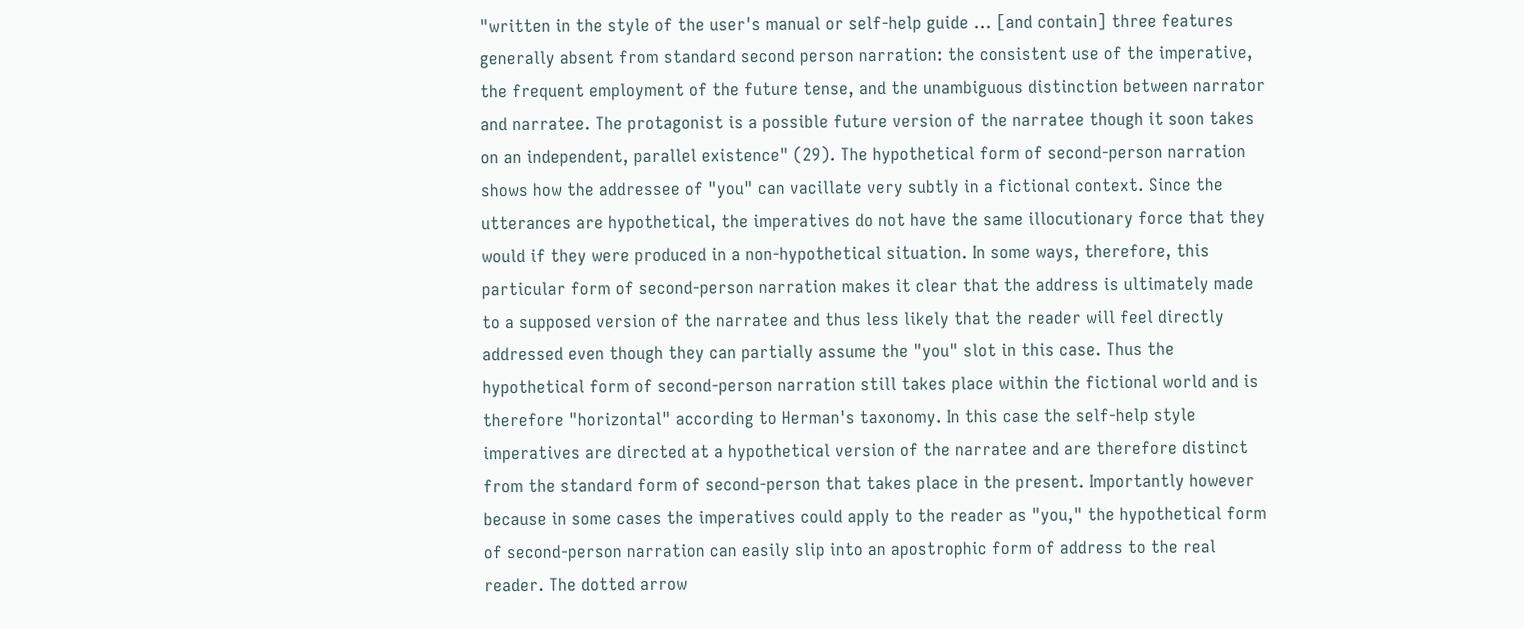"written in the style of the user's manual or self-help guide ... [and contain] three features generally absent from standard second person narration: the consistent use of the imperative, the frequent employment of the future tense, and the unambiguous distinction between narrator and narratee. The protagonist is a possible future version of the narratee though it soon takes on an independent, parallel existence" (29). The hypothetical form of second-person narration shows how the addressee of "you" can vacillate very subtly in a fictional context. Since the utterances are hypothetical, the imperatives do not have the same illocutionary force that they would if they were produced in a non-hypothetical situation. In some ways, therefore, this particular form of second-person narration makes it clear that the address is ultimately made to a supposed version of the narratee and thus less likely that the reader will feel directly addressed even though they can partially assume the "you" slot in this case. Thus the hypothetical form of second-person narration still takes place within the fictional world and is therefore "horizontal" according to Herman's taxonomy. In this case the self-help style imperatives are directed at a hypothetical version of the narratee and are therefore distinct from the standard form of second-person that takes place in the present. Importantly however because in some cases the imperatives could apply to the reader as "you," the hypothetical form of second-person narration can easily slip into an apostrophic form of address to the real reader. The dotted arrow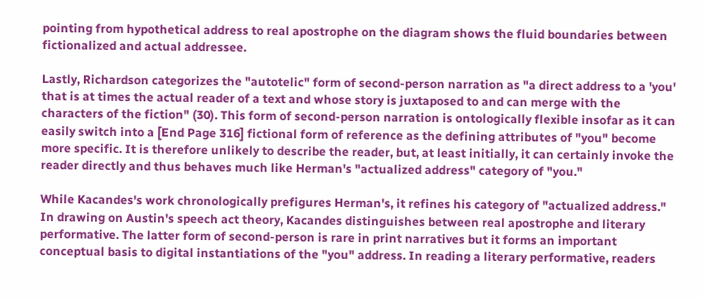pointing from hypothetical address to real apostrophe on the diagram shows the fluid boundaries between fictionalized and actual addressee.

Lastly, Richardson categorizes the "autotelic" form of second-person narration as "a direct address to a 'you' that is at times the actual reader of a text and whose story is juxtaposed to and can merge with the characters of the fiction" (30). This form of second-person narration is ontologically flexible insofar as it can easily switch into a [End Page 316] fictional form of reference as the defining attributes of "you" become more specific. It is therefore unlikely to describe the reader, but, at least initially, it can certainly invoke the reader directly and thus behaves much like Herman's "actualized address" category of "you."

While Kacandes's work chronologically prefigures Herman's, it refines his category of "actualized address." In drawing on Austin's speech act theory, Kacandes distinguishes between real apostrophe and literary performative. The latter form of second-person is rare in print narratives but it forms an important conceptual basis to digital instantiations of the "you" address. In reading a literary performative, readers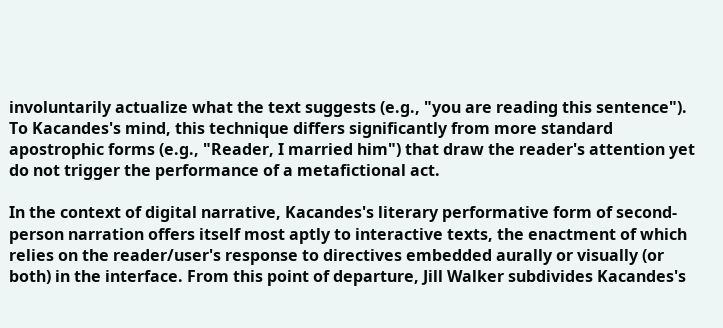involuntarily actualize what the text suggests (e.g., "you are reading this sentence"). To Kacandes's mind, this technique differs significantly from more standard apostrophic forms (e.g., "Reader, I married him") that draw the reader's attention yet do not trigger the performance of a metafictional act.

In the context of digital narrative, Kacandes's literary performative form of second- person narration offers itself most aptly to interactive texts, the enactment of which relies on the reader/user's response to directives embedded aurally or visually (or both) in the interface. From this point of departure, Jill Walker subdivides Kacandes's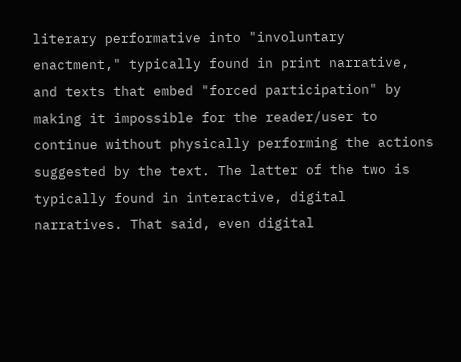literary performative into "involuntary enactment," typically found in print narrative, and texts that embed "forced participation" by making it impossible for the reader/user to continue without physically performing the actions suggested by the text. The latter of the two is typically found in interactive, digital narratives. That said, even digital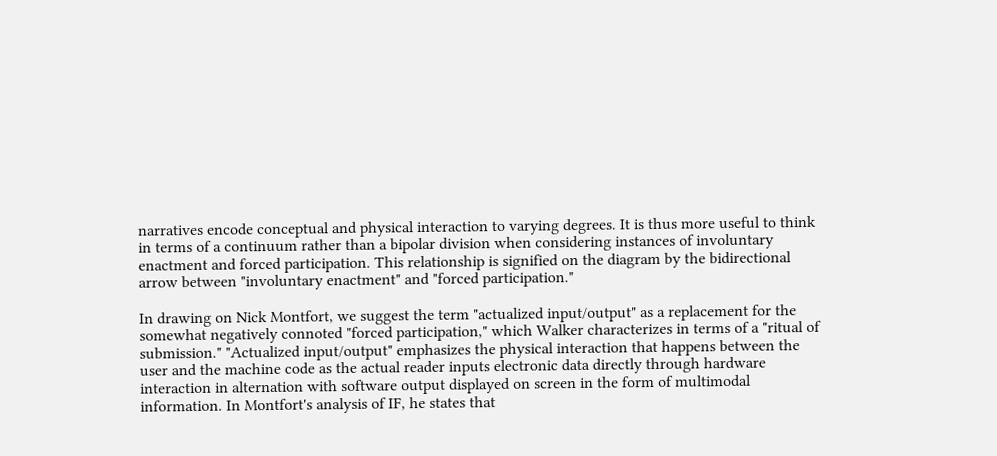narratives encode conceptual and physical interaction to varying degrees. It is thus more useful to think in terms of a continuum rather than a bipolar division when considering instances of involuntary enactment and forced participation. This relationship is signified on the diagram by the bidirectional arrow between "involuntary enactment" and "forced participation."

In drawing on Nick Montfort, we suggest the term "actualized input/output" as a replacement for the somewhat negatively connoted "forced participation," which Walker characterizes in terms of a "ritual of submission." "Actualized input/output" emphasizes the physical interaction that happens between the user and the machine code as the actual reader inputs electronic data directly through hardware interaction in alternation with software output displayed on screen in the form of multimodal information. In Montfort's analysis of IF, he states that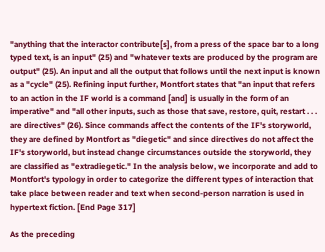"anything that the interactor contribute[s], from a press of the space bar to a long typed text, is an input" (25) and "whatever texts are produced by the program are output" (25). An input and all the output that follows until the next input is known as a "cycle" (25). Refining input further, Montfort states that "an input that refers to an action in the IF world is a command [and] is usually in the form of an imperative" and "all other inputs, such as those that save, restore, quit, restart . . . are directives" (26). Since commands affect the contents of the IF's storyworld, they are defined by Montfort as "diegetic" and since directives do not affect the IF's storyworld, but instead change circumstances outside the storyworld, they are classified as "extradiegetic." In the analysis below, we incorporate and add to Montfort's typology in order to categorize the different types of interaction that take place between reader and text when second-person narration is used in hypertext fiction. [End Page 317]

As the preceding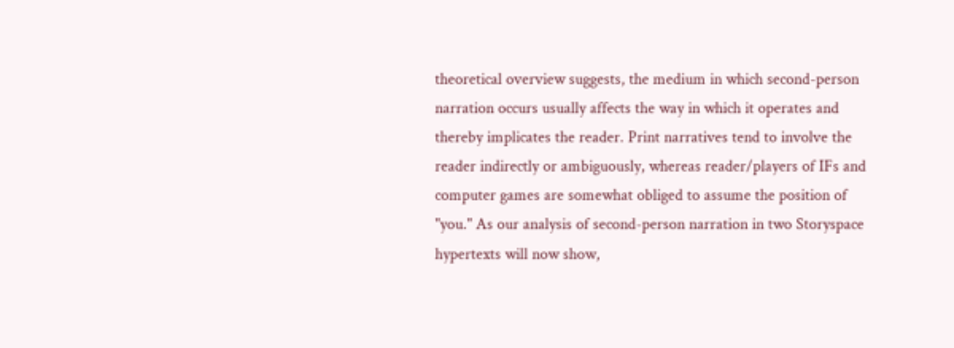theoretical overview suggests, the medium in which second-person narration occurs usually affects the way in which it operates and thereby implicates the reader. Print narratives tend to involve the reader indirectly or ambiguously, whereas reader/players of IFs and computer games are somewhat obliged to assume the position of "you." As our analysis of second-person narration in two Storyspace hypertexts will now show,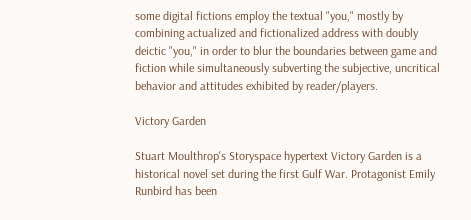some digital fictions employ the textual "you," mostly by combining actualized and fictionalized address with doubly deictic "you," in order to blur the boundaries between game and fiction while simultaneously subverting the subjective, uncritical behavior and attitudes exhibited by reader/players.

Victory Garden

Stuart Moulthrop's Storyspace hypertext Victory Garden is a historical novel set during the first Gulf War. Protagonist Emily Runbird has been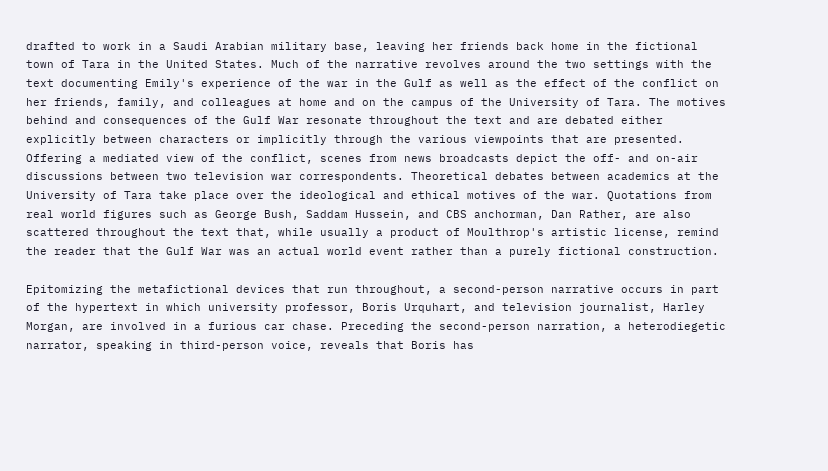drafted to work in a Saudi Arabian military base, leaving her friends back home in the fictional town of Tara in the United States. Much of the narrative revolves around the two settings with the text documenting Emily's experience of the war in the Gulf as well as the effect of the conflict on her friends, family, and colleagues at home and on the campus of the University of Tara. The motives behind and consequences of the Gulf War resonate throughout the text and are debated either explicitly between characters or implicitly through the various viewpoints that are presented. Offering a mediated view of the conflict, scenes from news broadcasts depict the off- and on-air discussions between two television war correspondents. Theoretical debates between academics at the University of Tara take place over the ideological and ethical motives of the war. Quotations from real world figures such as George Bush, Saddam Hussein, and CBS anchorman, Dan Rather, are also scattered throughout the text that, while usually a product of Moulthrop's artistic license, remind the reader that the Gulf War was an actual world event rather than a purely fictional construction.

Epitomizing the metafictional devices that run throughout, a second-person narrative occurs in part of the hypertext in which university professor, Boris Urquhart, and television journalist, Harley Morgan, are involved in a furious car chase. Preceding the second-person narration, a heterodiegetic narrator, speaking in third-person voice, reveals that Boris has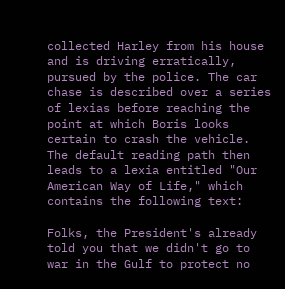collected Harley from his house and is driving erratically, pursued by the police. The car chase is described over a series of lexias before reaching the point at which Boris looks certain to crash the vehicle. The default reading path then leads to a lexia entitled "Our American Way of Life," which contains the following text:

Folks, the President's already told you that we didn't go to war in the Gulf to protect no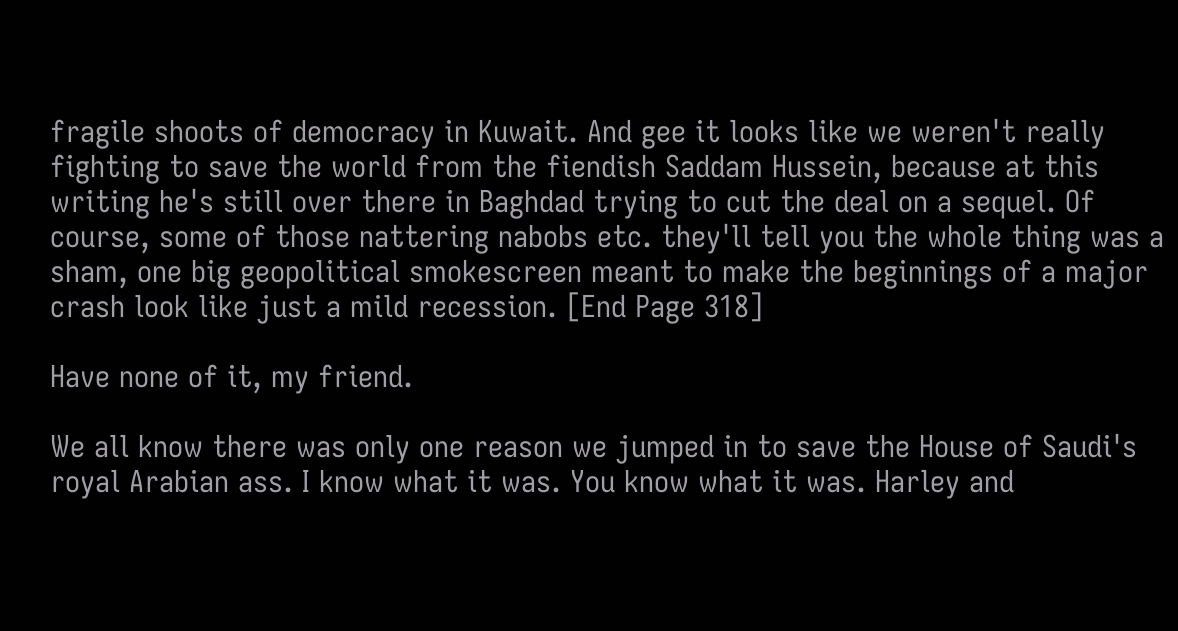fragile shoots of democracy in Kuwait. And gee it looks like we weren't really fighting to save the world from the fiendish Saddam Hussein, because at this writing he's still over there in Baghdad trying to cut the deal on a sequel. Of course, some of those nattering nabobs etc. they'll tell you the whole thing was a sham, one big geopolitical smokescreen meant to make the beginnings of a major crash look like just a mild recession. [End Page 318]

Have none of it, my friend.

We all know there was only one reason we jumped in to save the House of Saudi's royal Arabian ass. I know what it was. You know what it was. Harley and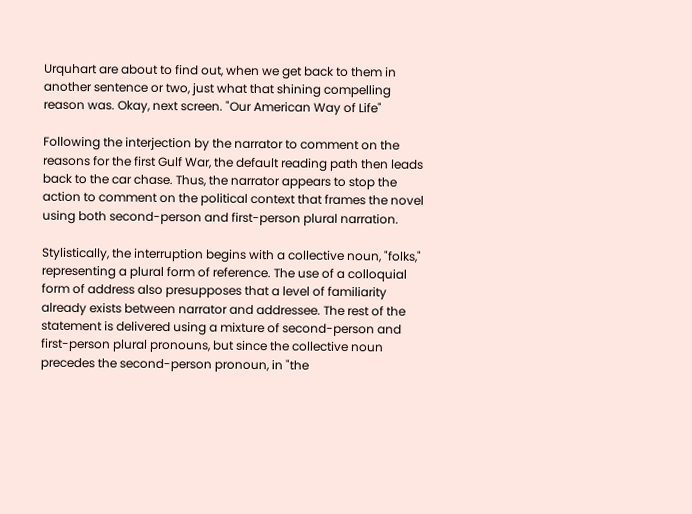Urquhart are about to find out, when we get back to them in another sentence or two, just what that shining compelling reason was. Okay, next screen. "Our American Way of Life"

Following the interjection by the narrator to comment on the reasons for the first Gulf War, the default reading path then leads back to the car chase. Thus, the narrator appears to stop the action to comment on the political context that frames the novel using both second-person and first-person plural narration.

Stylistically, the interruption begins with a collective noun, "folks," representing a plural form of reference. The use of a colloquial form of address also presupposes that a level of familiarity already exists between narrator and addressee. The rest of the statement is delivered using a mixture of second-person and first-person plural pronouns, but since the collective noun precedes the second-person pronoun, in "the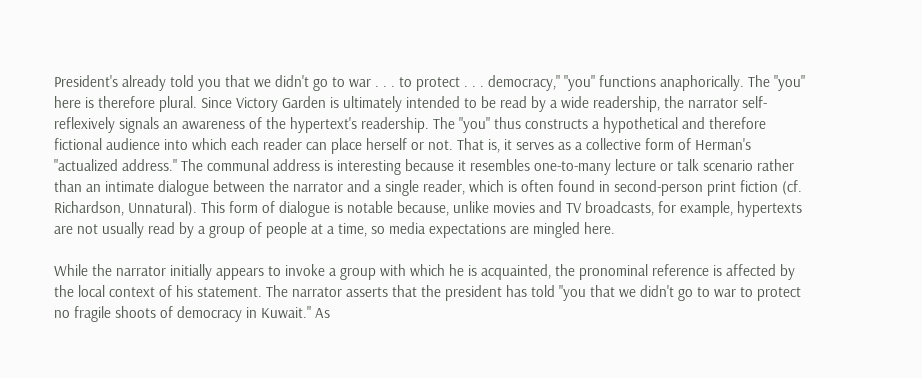President's already told you that we didn't go to war . . . to protect . . . democracy," "you" functions anaphorically. The "you" here is therefore plural. Since Victory Garden is ultimately intended to be read by a wide readership, the narrator self-reflexively signals an awareness of the hypertext's readership. The "you" thus constructs a hypothetical and therefore fictional audience into which each reader can place herself or not. That is, it serves as a collective form of Herman's "actualized address." The communal address is interesting because it resembles one-to-many lecture or talk scenario rather than an intimate dialogue between the narrator and a single reader, which is often found in second-person print fiction (cf. Richardson, Unnatural). This form of dialogue is notable because, unlike movies and TV broadcasts, for example, hypertexts are not usually read by a group of people at a time, so media expectations are mingled here.

While the narrator initially appears to invoke a group with which he is acquainted, the pronominal reference is affected by the local context of his statement. The narrator asserts that the president has told "you that we didn't go to war to protect no fragile shoots of democracy in Kuwait." As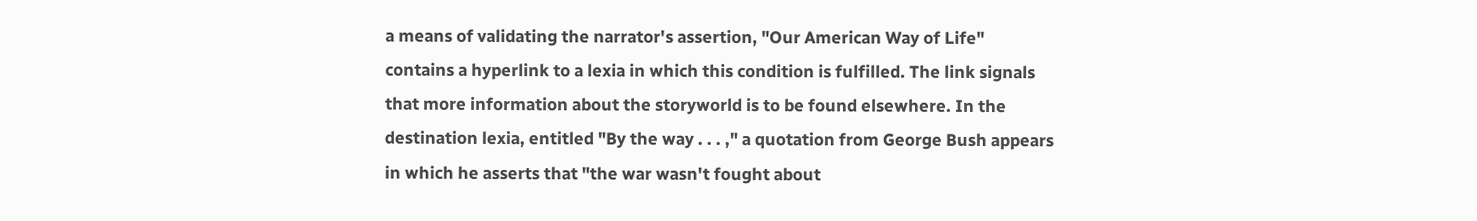a means of validating the narrator's assertion, "Our American Way of Life" contains a hyperlink to a lexia in which this condition is fulfilled. The link signals that more information about the storyworld is to be found elsewhere. In the destination lexia, entitled "By the way . . . ," a quotation from George Bush appears in which he asserts that "the war wasn't fought about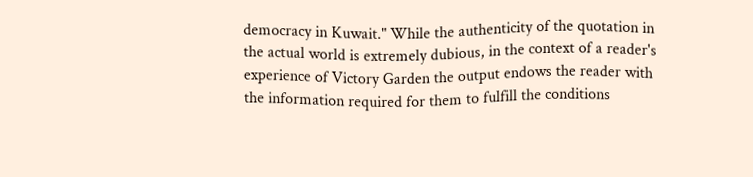democracy in Kuwait." While the authenticity of the quotation in the actual world is extremely dubious, in the context of a reader's experience of Victory Garden the output endows the reader with the information required for them to fulfill the conditions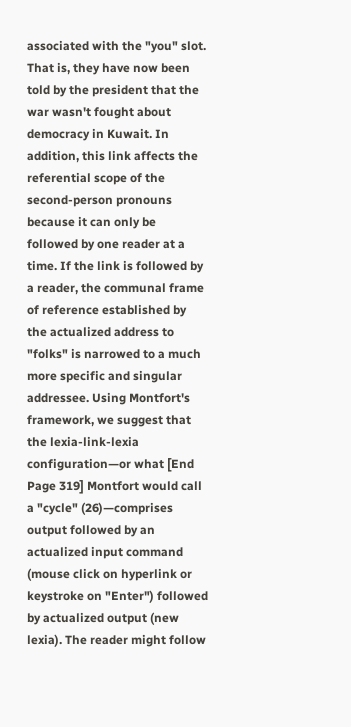associated with the "you" slot. That is, they have now been told by the president that the war wasn't fought about democracy in Kuwait. In addition, this link affects the referential scope of the second-person pronouns because it can only be followed by one reader at a time. If the link is followed by a reader, the communal frame of reference established by the actualized address to "folks" is narrowed to a much more specific and singular addressee. Using Montfort's framework, we suggest that the lexia-link-lexia configuration—or what [End Page 319] Montfort would call a "cycle" (26)—comprises output followed by an actualized input command (mouse click on hyperlink or keystroke on "Enter") followed by actualized output (new lexia). The reader might follow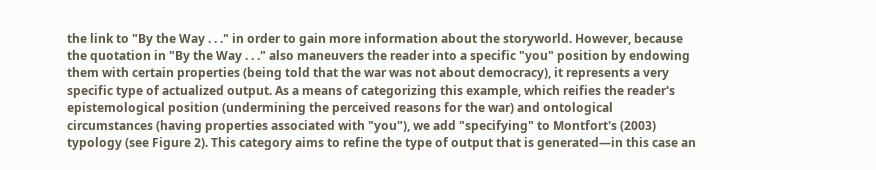the link to "By the Way . . ." in order to gain more information about the storyworld. However, because the quotation in "By the Way . . ." also maneuvers the reader into a specific "you" position by endowing them with certain properties (being told that the war was not about democracy), it represents a very specific type of actualized output. As a means of categorizing this example, which reifies the reader's epistemological position (undermining the perceived reasons for the war) and ontological circumstances (having properties associated with "you"), we add "specifying" to Montfort's (2003) typology (see Figure 2). This category aims to refine the type of output that is generated—in this case an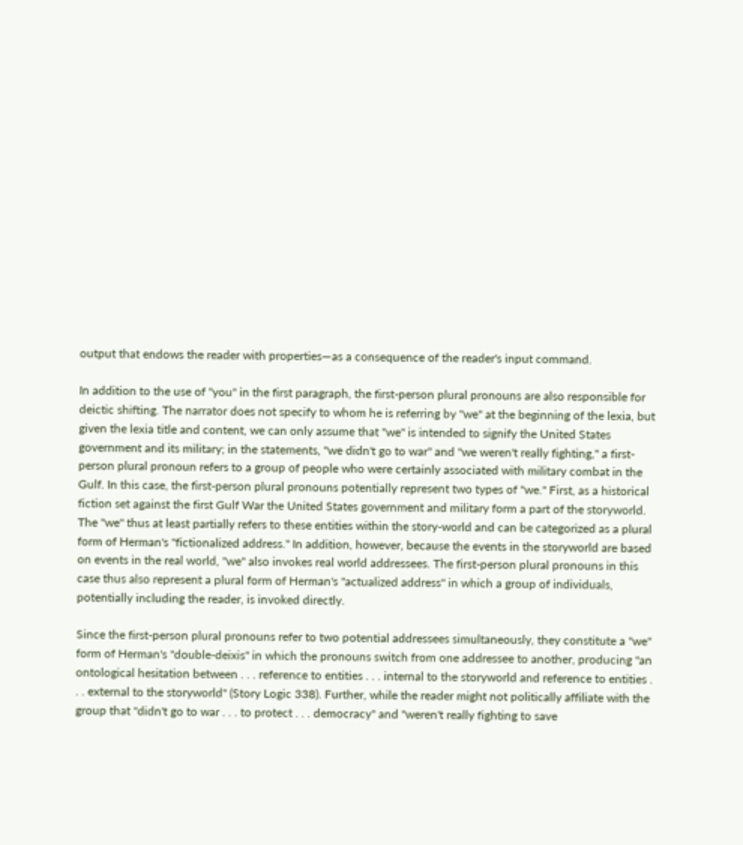output that endows the reader with properties—as a consequence of the reader's input command.

In addition to the use of "you" in the first paragraph, the first-person plural pronouns are also responsible for deictic shifting. The narrator does not specify to whom he is referring by "we" at the beginning of the lexia, but given the lexia title and content, we can only assume that "we" is intended to signify the United States government and its military; in the statements, "we didn't go to war" and "we weren't really fighting," a first-person plural pronoun refers to a group of people who were certainly associated with military combat in the Gulf. In this case, the first-person plural pronouns potentially represent two types of "we." First, as a historical fiction set against the first Gulf War the United States government and military form a part of the storyworld. The "we" thus at least partially refers to these entities within the story-world and can be categorized as a plural form of Herman's "fictionalized address." In addition, however, because the events in the storyworld are based on events in the real world, "we" also invokes real world addressees. The first-person plural pronouns in this case thus also represent a plural form of Herman's "actualized address" in which a group of individuals, potentially including the reader, is invoked directly.

Since the first-person plural pronouns refer to two potential addressees simultaneously, they constitute a "we" form of Herman's "double-deixis" in which the pronouns switch from one addressee to another, producing "an ontological hesitation between . . . reference to entities . . . internal to the storyworld and reference to entities . . . external to the storyworld" (Story Logic 338). Further, while the reader might not politically affiliate with the group that "didn't go to war . . . to protect . . . democracy" and "weren't really fighting to save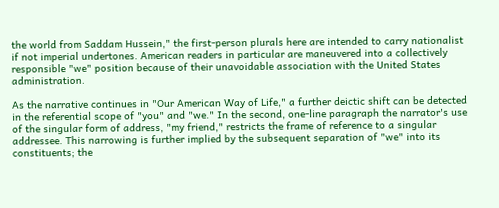the world from Saddam Hussein," the first-person plurals here are intended to carry nationalist if not imperial undertones. American readers in particular are maneuvered into a collectively responsible "we" position because of their unavoidable association with the United States administration.

As the narrative continues in "Our American Way of Life," a further deictic shift can be detected in the referential scope of "you" and "we." In the second, one-line paragraph the narrator's use of the singular form of address, "my friend," restricts the frame of reference to a singular addressee. This narrowing is further implied by the subsequent separation of "we" into its constituents; the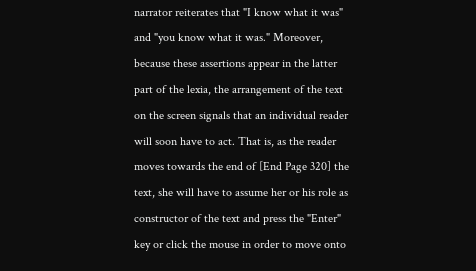narrator reiterates that "I know what it was" and "you know what it was." Moreover, because these assertions appear in the latter part of the lexia, the arrangement of the text on the screen signals that an individual reader will soon have to act. That is, as the reader moves towards the end of [End Page 320] the text, she will have to assume her or his role as constructor of the text and press the "Enter" key or click the mouse in order to move onto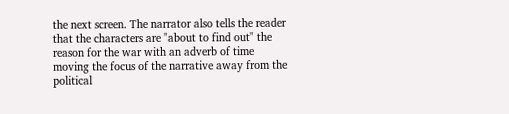the next screen. The narrator also tells the reader that the characters are "about to find out" the reason for the war with an adverb of time moving the focus of the narrative away from the political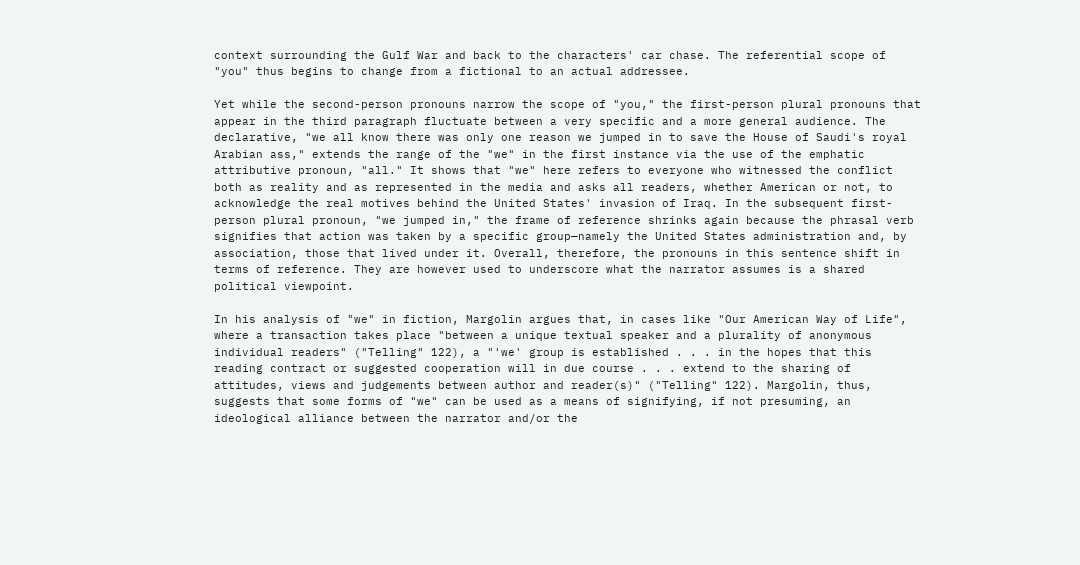context surrounding the Gulf War and back to the characters' car chase. The referential scope of "you" thus begins to change from a fictional to an actual addressee.

Yet while the second-person pronouns narrow the scope of "you," the first-person plural pronouns that appear in the third paragraph fluctuate between a very specific and a more general audience. The declarative, "we all know there was only one reason we jumped in to save the House of Saudi's royal Arabian ass," extends the range of the "we" in the first instance via the use of the emphatic attributive pronoun, "all." It shows that "we" here refers to everyone who witnessed the conflict both as reality and as represented in the media and asks all readers, whether American or not, to acknowledge the real motives behind the United States' invasion of Iraq. In the subsequent first-person plural pronoun, "we jumped in," the frame of reference shrinks again because the phrasal verb signifies that action was taken by a specific group—namely the United States administration and, by association, those that lived under it. Overall, therefore, the pronouns in this sentence shift in terms of reference. They are however used to underscore what the narrator assumes is a shared political viewpoint.

In his analysis of "we" in fiction, Margolin argues that, in cases like "Our American Way of Life", where a transaction takes place "between a unique textual speaker and a plurality of anonymous individual readers" ("Telling" 122), a "'we' group is established . . . in the hopes that this reading contract or suggested cooperation will in due course . . . extend to the sharing of attitudes, views and judgements between author and reader(s)" ("Telling" 122). Margolin, thus, suggests that some forms of "we" can be used as a means of signifying, if not presuming, an ideological alliance between the narrator and/or the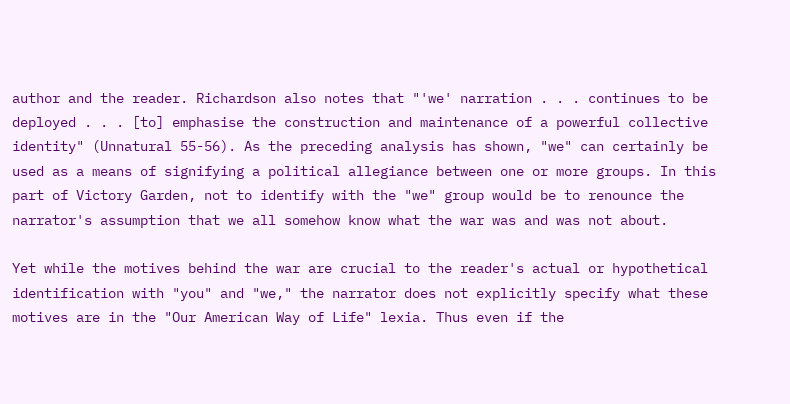author and the reader. Richardson also notes that "'we' narration . . . continues to be deployed . . . [to] emphasise the construction and maintenance of a powerful collective identity" (Unnatural 55-56). As the preceding analysis has shown, "we" can certainly be used as a means of signifying a political allegiance between one or more groups. In this part of Victory Garden, not to identify with the "we" group would be to renounce the narrator's assumption that we all somehow know what the war was and was not about.

Yet while the motives behind the war are crucial to the reader's actual or hypothetical identification with "you" and "we," the narrator does not explicitly specify what these motives are in the "Our American Way of Life" lexia. Thus even if the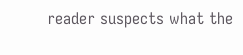reader suspects what the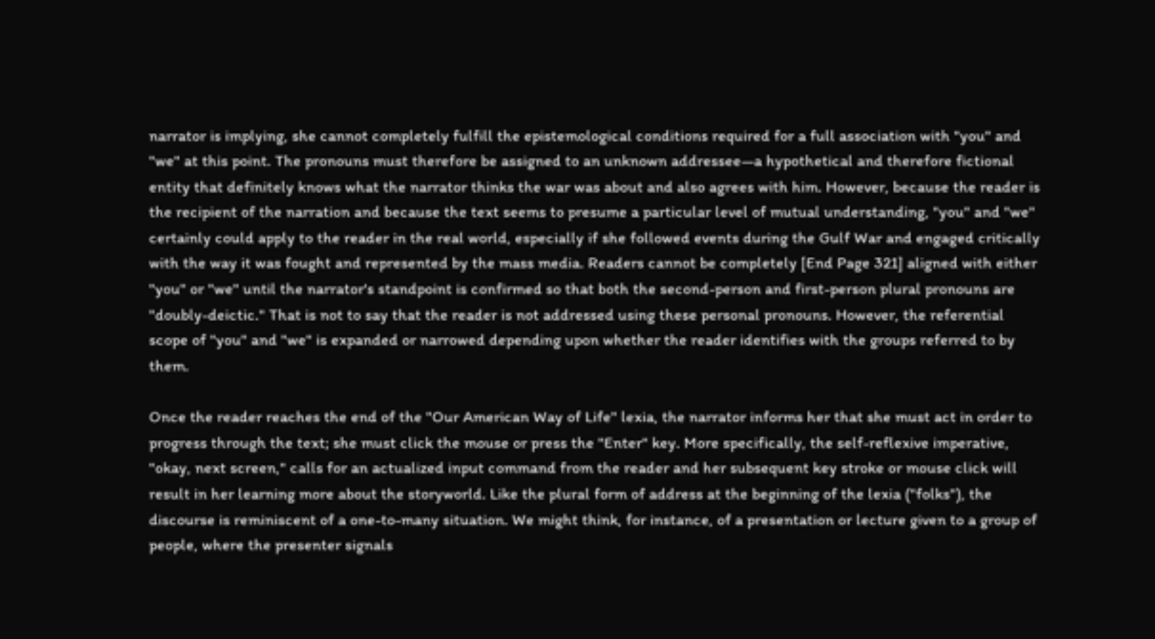narrator is implying, she cannot completely fulfill the epistemological conditions required for a full association with "you" and "we" at this point. The pronouns must therefore be assigned to an unknown addressee—a hypothetical and therefore fictional entity that definitely knows what the narrator thinks the war was about and also agrees with him. However, because the reader is the recipient of the narration and because the text seems to presume a particular level of mutual understanding, "you" and "we" certainly could apply to the reader in the real world, especially if she followed events during the Gulf War and engaged critically with the way it was fought and represented by the mass media. Readers cannot be completely [End Page 321] aligned with either "you" or "we" until the narrator's standpoint is confirmed so that both the second-person and first-person plural pronouns are "doubly-deictic." That is not to say that the reader is not addressed using these personal pronouns. However, the referential scope of "you" and "we" is expanded or narrowed depending upon whether the reader identifies with the groups referred to by them.

Once the reader reaches the end of the "Our American Way of Life" lexia, the narrator informs her that she must act in order to progress through the text; she must click the mouse or press the "Enter" key. More specifically, the self-reflexive imperative, "okay, next screen," calls for an actualized input command from the reader and her subsequent key stroke or mouse click will result in her learning more about the storyworld. Like the plural form of address at the beginning of the lexia ("folks"), the discourse is reminiscent of a one-to-many situation. We might think, for instance, of a presentation or lecture given to a group of people, where the presenter signals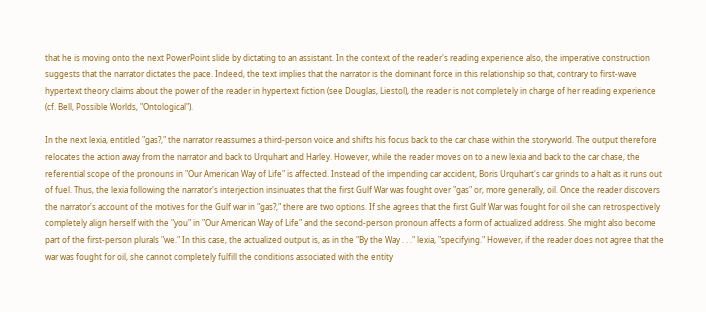that he is moving onto the next PowerPoint slide by dictating to an assistant. In the context of the reader's reading experience also, the imperative construction suggests that the narrator dictates the pace. Indeed, the text implies that the narrator is the dominant force in this relationship so that, contrary to first-wave hypertext theory claims about the power of the reader in hypertext fiction (see Douglas, Liestol), the reader is not completely in charge of her reading experience (cf. Bell, Possible Worlds, "Ontological").

In the next lexia, entitled "gas?," the narrator reassumes a third-person voice and shifts his focus back to the car chase within the storyworld. The output therefore relocates the action away from the narrator and back to Urquhart and Harley. However, while the reader moves on to a new lexia and back to the car chase, the referential scope of the pronouns in "Our American Way of Life" is affected. Instead of the impending car accident, Boris Urquhart's car grinds to a halt as it runs out of fuel. Thus, the lexia following the narrator's interjection insinuates that the first Gulf War was fought over "gas" or, more generally, oil. Once the reader discovers the narrator's account of the motives for the Gulf war in "gas?," there are two options. If she agrees that the first Gulf War was fought for oil she can retrospectively completely align herself with the "you" in "Our American Way of Life" and the second-person pronoun affects a form of actualized address. She might also become part of the first-person plurals "we." In this case, the actualized output is, as in the "By the Way . . ." lexia, "specifying." However, if the reader does not agree that the war was fought for oil, she cannot completely fulfill the conditions associated with the entity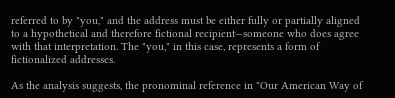referred to by "you," and the address must be either fully or partially aligned to a hypothetical and therefore fictional recipient—someone who does agree with that interpretation. The "you," in this case, represents a form of fictionalized addresses.

As the analysis suggests, the pronominal reference in "Our American Way of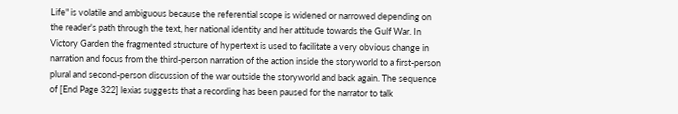Life" is volatile and ambiguous because the referential scope is widened or narrowed depending on the reader's path through the text, her national identity and her attitude towards the Gulf War. In Victory Garden the fragmented structure of hypertext is used to facilitate a very obvious change in narration and focus from the third-person narration of the action inside the storyworld to a first-person plural and second-person discussion of the war outside the storyworld and back again. The sequence of [End Page 322] lexias suggests that a recording has been paused for the narrator to talk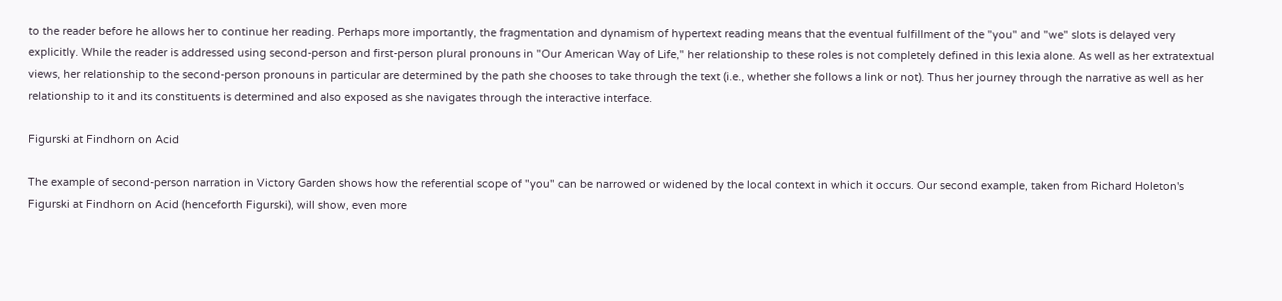to the reader before he allows her to continue her reading. Perhaps more importantly, the fragmentation and dynamism of hypertext reading means that the eventual fulfillment of the "you" and "we" slots is delayed very explicitly. While the reader is addressed using second-person and first-person plural pronouns in "Our American Way of Life," her relationship to these roles is not completely defined in this lexia alone. As well as her extratextual views, her relationship to the second-person pronouns in particular are determined by the path she chooses to take through the text (i.e., whether she follows a link or not). Thus her journey through the narrative as well as her relationship to it and its constituents is determined and also exposed as she navigates through the interactive interface.

Figurski at Findhorn on Acid

The example of second-person narration in Victory Garden shows how the referential scope of "you" can be narrowed or widened by the local context in which it occurs. Our second example, taken from Richard Holeton's Figurski at Findhorn on Acid (henceforth Figurski), will show, even more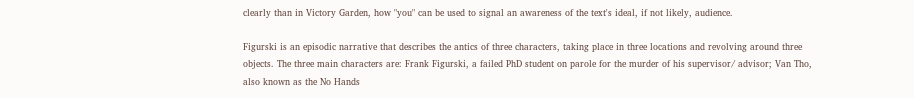clearly than in Victory Garden, how "you" can be used to signal an awareness of the text's ideal, if not likely, audience.

Figurski is an episodic narrative that describes the antics of three characters, taking place in three locations and revolving around three objects. The three main characters are: Frank Figurski, a failed PhD student on parole for the murder of his supervisor/ advisor; Van Tho, also known as the No Hands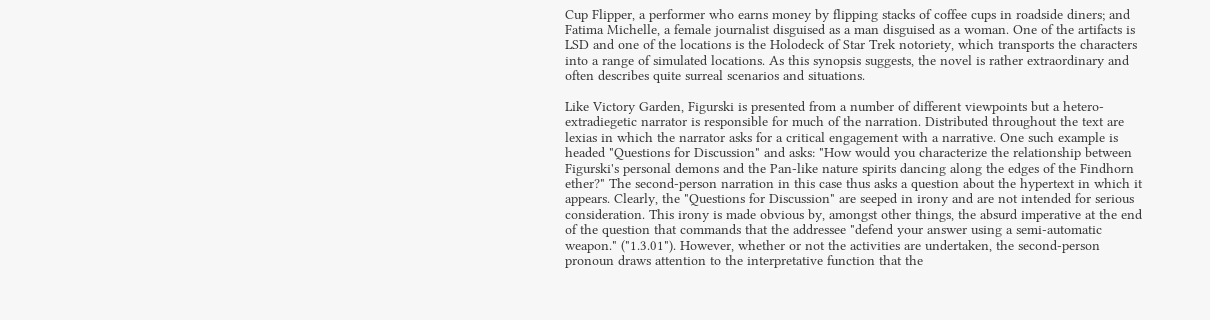Cup Flipper, a performer who earns money by flipping stacks of coffee cups in roadside diners; and Fatima Michelle, a female journalist disguised as a man disguised as a woman. One of the artifacts is LSD and one of the locations is the Holodeck of Star Trek notoriety, which transports the characters into a range of simulated locations. As this synopsis suggests, the novel is rather extraordinary and often describes quite surreal scenarios and situations.

Like Victory Garden, Figurski is presented from a number of different viewpoints but a hetero-extradiegetic narrator is responsible for much of the narration. Distributed throughout the text are lexias in which the narrator asks for a critical engagement with a narrative. One such example is headed "Questions for Discussion" and asks: "How would you characterize the relationship between Figurski's personal demons and the Pan-like nature spirits dancing along the edges of the Findhorn ether?" The second-person narration in this case thus asks a question about the hypertext in which it appears. Clearly, the "Questions for Discussion" are seeped in irony and are not intended for serious consideration. This irony is made obvious by, amongst other things, the absurd imperative at the end of the question that commands that the addressee "defend your answer using a semi-automatic weapon." ("1.3.01"). However, whether or not the activities are undertaken, the second-person pronoun draws attention to the interpretative function that the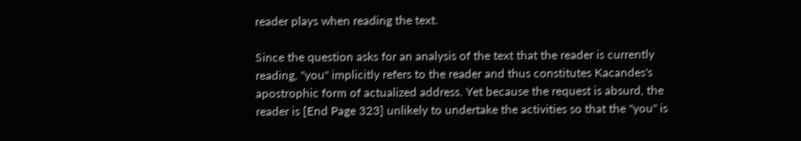reader plays when reading the text.

Since the question asks for an analysis of the text that the reader is currently reading, "you" implicitly refers to the reader and thus constitutes Kacandes's apostrophic form of actualized address. Yet because the request is absurd, the reader is [End Page 323] unlikely to undertake the activities so that the "you" is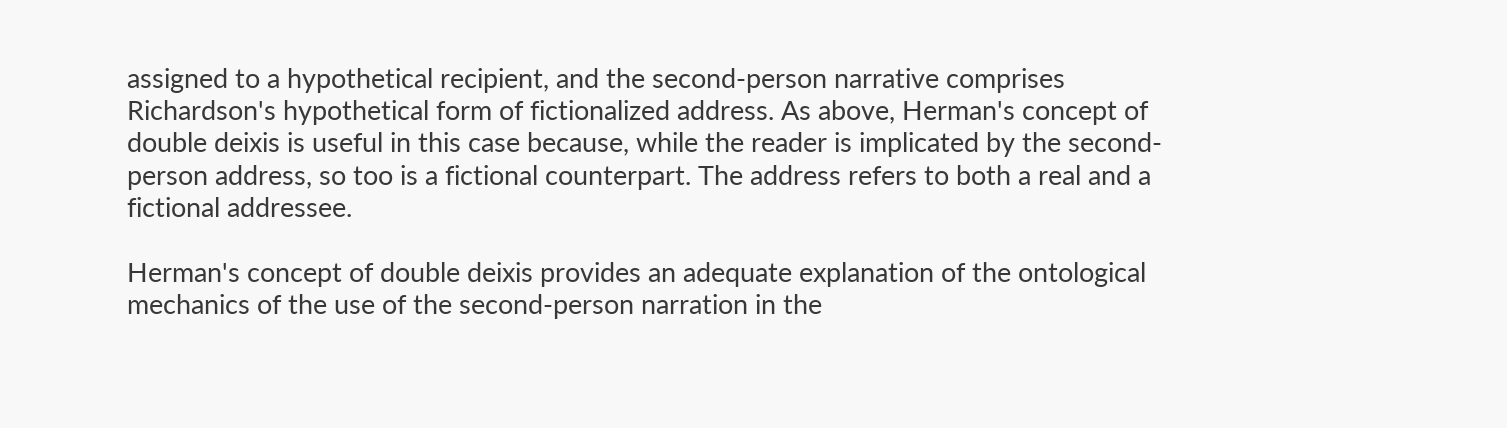assigned to a hypothetical recipient, and the second-person narrative comprises Richardson's hypothetical form of fictionalized address. As above, Herman's concept of double deixis is useful in this case because, while the reader is implicated by the second-person address, so too is a fictional counterpart. The address refers to both a real and a fictional addressee.

Herman's concept of double deixis provides an adequate explanation of the ontological mechanics of the use of the second-person narration in the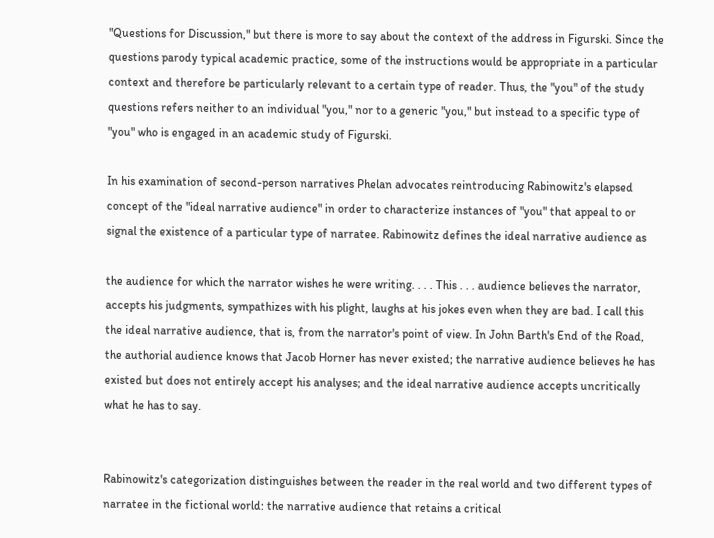"Questions for Discussion," but there is more to say about the context of the address in Figurski. Since the questions parody typical academic practice, some of the instructions would be appropriate in a particular context and therefore be particularly relevant to a certain type of reader. Thus, the "you" of the study questions refers neither to an individual "you," nor to a generic "you," but instead to a specific type of "you" who is engaged in an academic study of Figurski.

In his examination of second-person narratives Phelan advocates reintroducing Rabinowitz's elapsed concept of the "ideal narrative audience" in order to characterize instances of "you" that appeal to or signal the existence of a particular type of narratee. Rabinowitz defines the ideal narrative audience as

the audience for which the narrator wishes he were writing. . . . This . . . audience believes the narrator, accepts his judgments, sympathizes with his plight, laughs at his jokes even when they are bad. I call this the ideal narrative audience, that is, from the narrator's point of view. In John Barth's End of the Road, the authorial audience knows that Jacob Horner has never existed; the narrative audience believes he has existed but does not entirely accept his analyses; and the ideal narrative audience accepts uncritically what he has to say.


Rabinowitz's categorization distinguishes between the reader in the real world and two different types of narratee in the fictional world: the narrative audience that retains a critical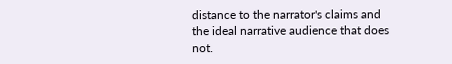distance to the narrator's claims and the ideal narrative audience that does not.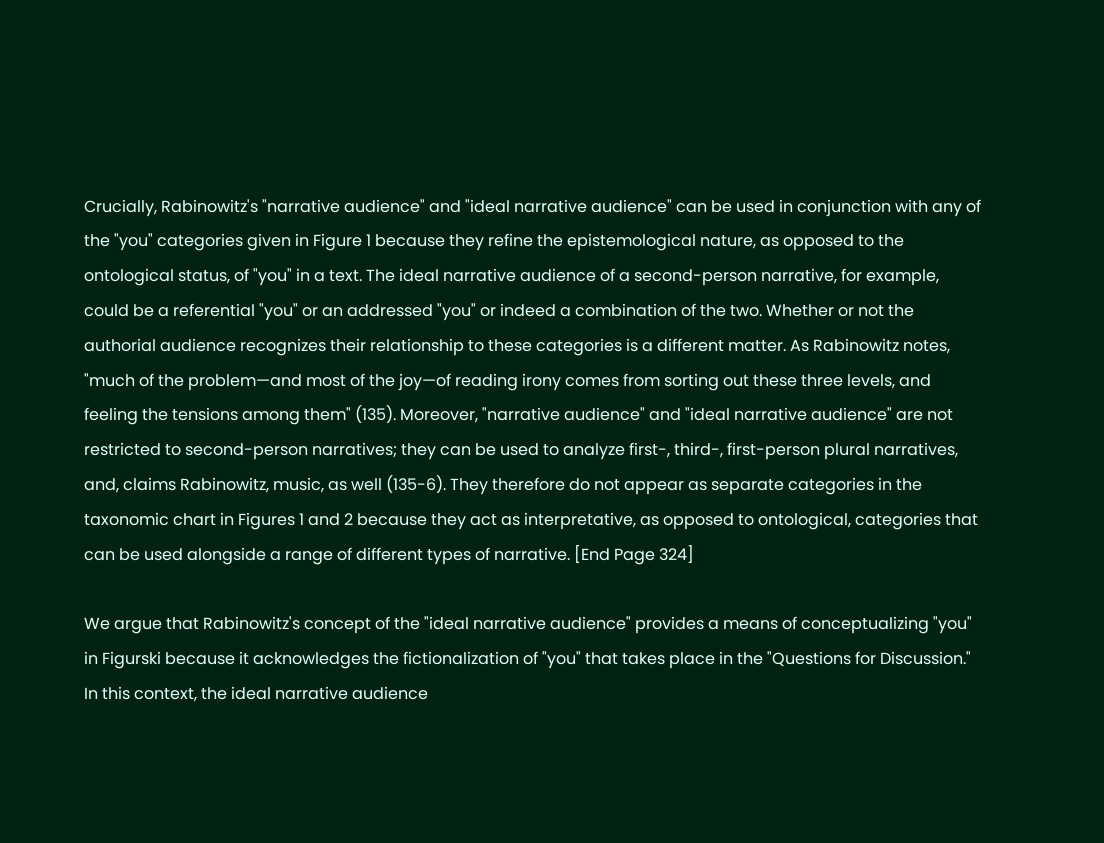Crucially, Rabinowitz's "narrative audience" and "ideal narrative audience" can be used in conjunction with any of the "you" categories given in Figure 1 because they refine the epistemological nature, as opposed to the ontological status, of "you" in a text. The ideal narrative audience of a second-person narrative, for example, could be a referential "you" or an addressed "you" or indeed a combination of the two. Whether or not the authorial audience recognizes their relationship to these categories is a different matter. As Rabinowitz notes, "much of the problem—and most of the joy—of reading irony comes from sorting out these three levels, and feeling the tensions among them" (135). Moreover, "narrative audience" and "ideal narrative audience" are not restricted to second-person narratives; they can be used to analyze first-, third-, first-person plural narratives, and, claims Rabinowitz, music, as well (135-6). They therefore do not appear as separate categories in the taxonomic chart in Figures 1 and 2 because they act as interpretative, as opposed to ontological, categories that can be used alongside a range of different types of narrative. [End Page 324]

We argue that Rabinowitz's concept of the "ideal narrative audience" provides a means of conceptualizing "you" in Figurski because it acknowledges the fictionalization of "you" that takes place in the "Questions for Discussion." In this context, the ideal narrative audience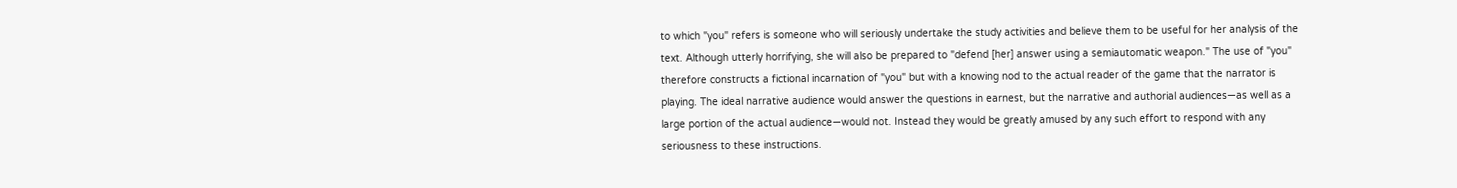to which "you" refers is someone who will seriously undertake the study activities and believe them to be useful for her analysis of the text. Although utterly horrifying, she will also be prepared to "defend [her] answer using a semiautomatic weapon." The use of "you" therefore constructs a fictional incarnation of "you" but with a knowing nod to the actual reader of the game that the narrator is playing. The ideal narrative audience would answer the questions in earnest, but the narrative and authorial audiences—as well as a large portion of the actual audience—would not. Instead they would be greatly amused by any such effort to respond with any seriousness to these instructions.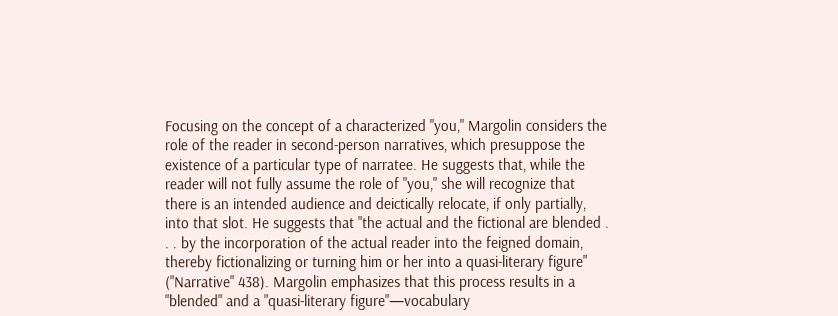Focusing on the concept of a characterized "you," Margolin considers the role of the reader in second-person narratives, which presuppose the existence of a particular type of narratee. He suggests that, while the reader will not fully assume the role of "you," she will recognize that there is an intended audience and deictically relocate, if only partially, into that slot. He suggests that "the actual and the fictional are blended . . . by the incorporation of the actual reader into the feigned domain, thereby fictionalizing or turning him or her into a quasi-literary figure" ("Narrative" 438). Margolin emphasizes that this process results in a "blended" and a "quasi-literary figure"—vocabulary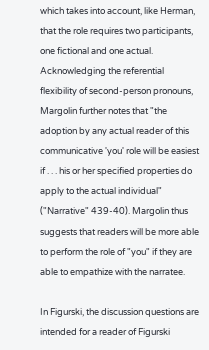which takes into account, like Herman, that the role requires two participants, one fictional and one actual. Acknowledging the referential flexibility of second-person pronouns, Margolin further notes that "the adoption by any actual reader of this communicative 'you' role will be easiest if . . . his or her specified properties do apply to the actual individual" ("Narrative" 439-40). Margolin thus suggests that readers will be more able to perform the role of "you" if they are able to empathize with the narratee.

In Figurski, the discussion questions are intended for a reader of Figurski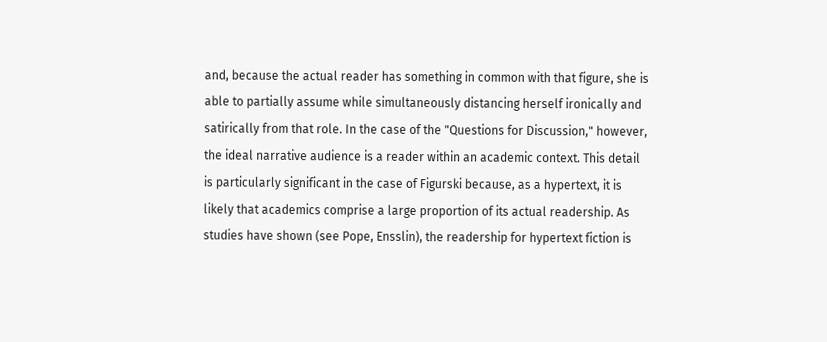and, because the actual reader has something in common with that figure, she is able to partially assume while simultaneously distancing herself ironically and satirically from that role. In the case of the "Questions for Discussion," however, the ideal narrative audience is a reader within an academic context. This detail is particularly significant in the case of Figurski because, as a hypertext, it is likely that academics comprise a large proportion of its actual readership. As studies have shown (see Pope, Ensslin), the readership for hypertext fiction is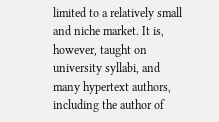limited to a relatively small and niche market. It is, however, taught on university syllabi, and many hypertext authors, including the author of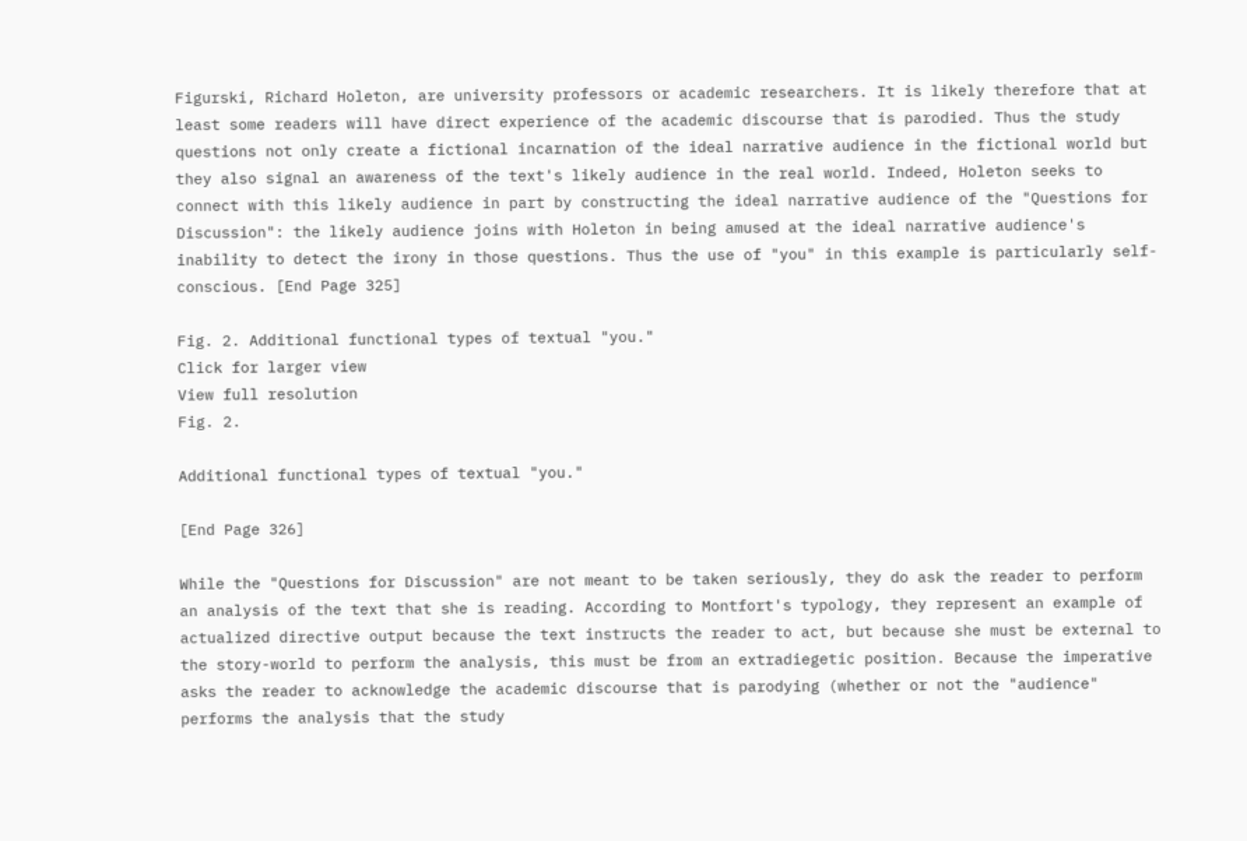Figurski, Richard Holeton, are university professors or academic researchers. It is likely therefore that at least some readers will have direct experience of the academic discourse that is parodied. Thus the study questions not only create a fictional incarnation of the ideal narrative audience in the fictional world but they also signal an awareness of the text's likely audience in the real world. Indeed, Holeton seeks to connect with this likely audience in part by constructing the ideal narrative audience of the "Questions for Discussion": the likely audience joins with Holeton in being amused at the ideal narrative audience's inability to detect the irony in those questions. Thus the use of "you" in this example is particularly self-conscious. [End Page 325]

Fig. 2. Additional functional types of textual "you."
Click for larger view
View full resolution
Fig. 2.

Additional functional types of textual "you."

[End Page 326]

While the "Questions for Discussion" are not meant to be taken seriously, they do ask the reader to perform an analysis of the text that she is reading. According to Montfort's typology, they represent an example of actualized directive output because the text instructs the reader to act, but because she must be external to the story-world to perform the analysis, this must be from an extradiegetic position. Because the imperative asks the reader to acknowledge the academic discourse that is parodying (whether or not the "audience" performs the analysis that the study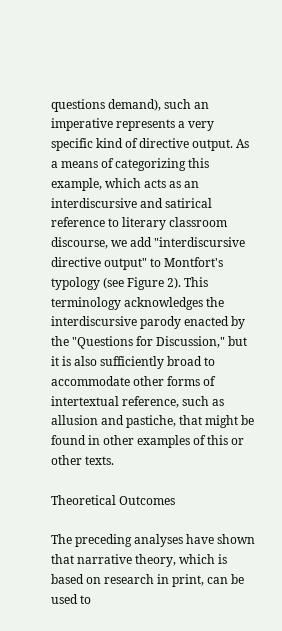questions demand), such an imperative represents a very specific kind of directive output. As a means of categorizing this example, which acts as an interdiscursive and satirical reference to literary classroom discourse, we add "interdiscursive directive output" to Montfort's typology (see Figure 2). This terminology acknowledges the interdiscursive parody enacted by the "Questions for Discussion," but it is also sufficiently broad to accommodate other forms of intertextual reference, such as allusion and pastiche, that might be found in other examples of this or other texts.

Theoretical Outcomes

The preceding analyses have shown that narrative theory, which is based on research in print, can be used to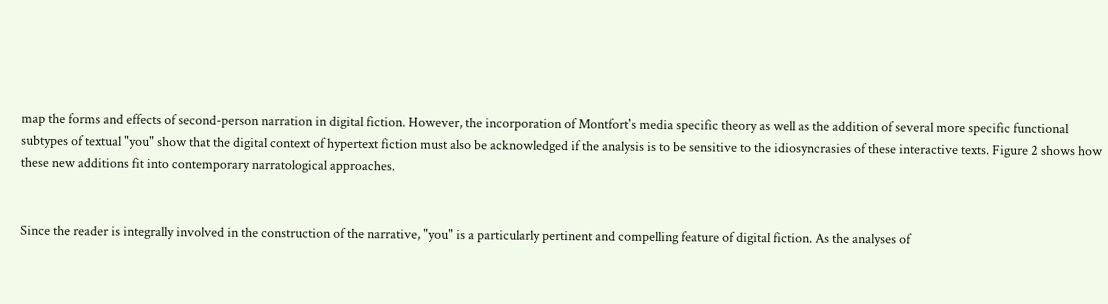map the forms and effects of second-person narration in digital fiction. However, the incorporation of Montfort's media specific theory as well as the addition of several more specific functional subtypes of textual "you" show that the digital context of hypertext fiction must also be acknowledged if the analysis is to be sensitive to the idiosyncrasies of these interactive texts. Figure 2 shows how these new additions fit into contemporary narratological approaches.


Since the reader is integrally involved in the construction of the narrative, "you" is a particularly pertinent and compelling feature of digital fiction. As the analyses of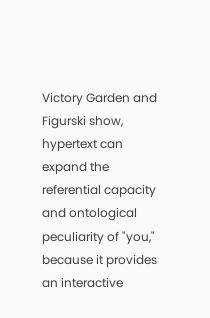Victory Garden and Figurski show, hypertext can expand the referential capacity and ontological peculiarity of "you," because it provides an interactive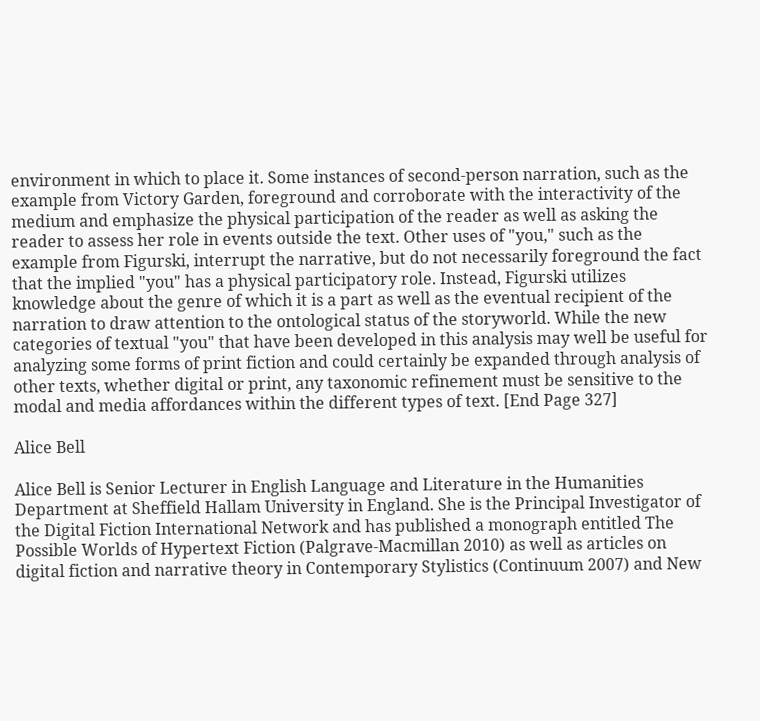environment in which to place it. Some instances of second-person narration, such as the example from Victory Garden, foreground and corroborate with the interactivity of the medium and emphasize the physical participation of the reader as well as asking the reader to assess her role in events outside the text. Other uses of "you," such as the example from Figurski, interrupt the narrative, but do not necessarily foreground the fact that the implied "you" has a physical participatory role. Instead, Figurski utilizes knowledge about the genre of which it is a part as well as the eventual recipient of the narration to draw attention to the ontological status of the storyworld. While the new categories of textual "you" that have been developed in this analysis may well be useful for analyzing some forms of print fiction and could certainly be expanded through analysis of other texts, whether digital or print, any taxonomic refinement must be sensitive to the modal and media affordances within the different types of text. [End Page 327]

Alice Bell

Alice Bell is Senior Lecturer in English Language and Literature in the Humanities Department at Sheffield Hallam University in England. She is the Principal Investigator of the Digital Fiction International Network and has published a monograph entitled The Possible Worlds of Hypertext Fiction (Palgrave-Macmillan 2010) as well as articles on digital fiction and narrative theory in Contemporary Stylistics (Continuum 2007) and New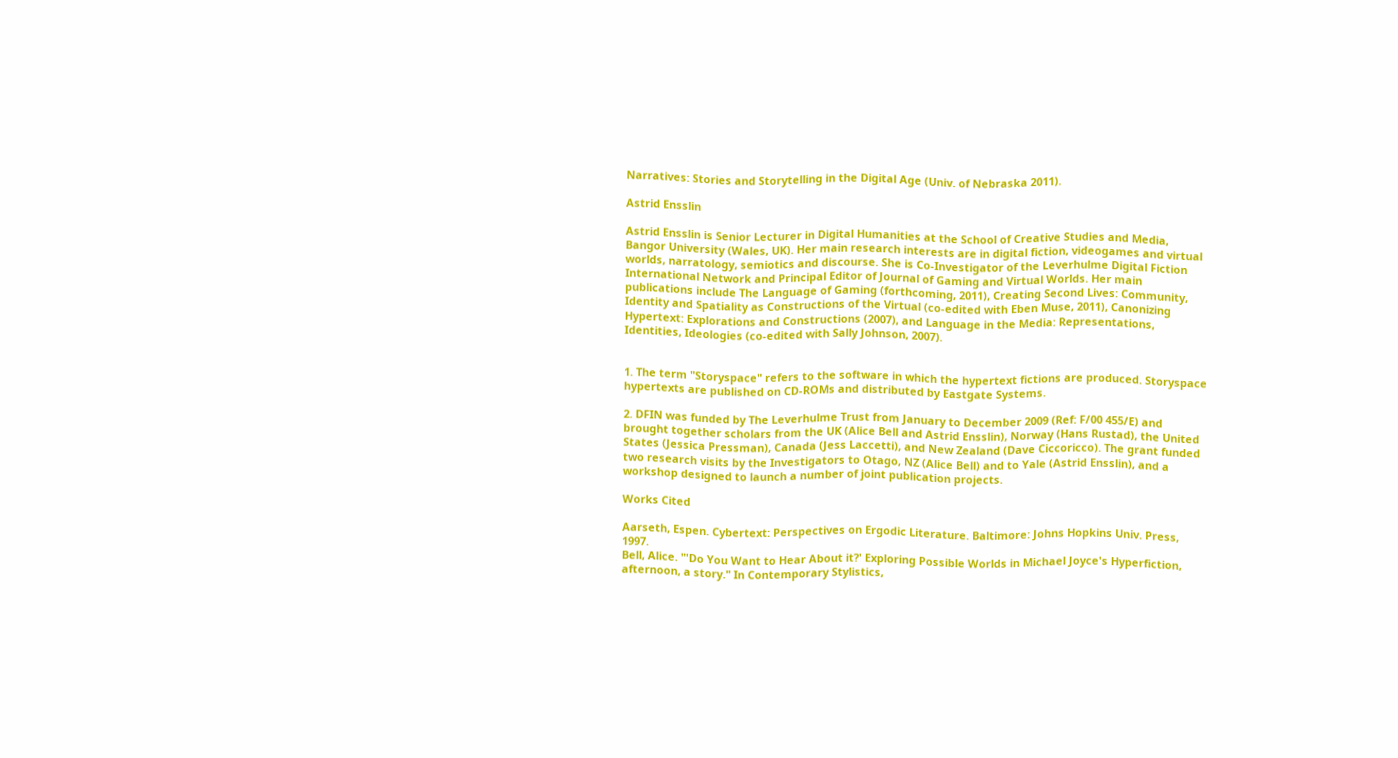Narratives: Stories and Storytelling in the Digital Age (Univ. of Nebraska 2011).

Astrid Ensslin

Astrid Ensslin is Senior Lecturer in Digital Humanities at the School of Creative Studies and Media, Bangor University (Wales, UK). Her main research interests are in digital fiction, videogames and virtual worlds, narratology, semiotics and discourse. She is Co-Investigator of the Leverhulme Digital Fiction International Network and Principal Editor of Journal of Gaming and Virtual Worlds. Her main publications include The Language of Gaming (forthcoming, 2011), Creating Second Lives: Community, Identity and Spatiality as Constructions of the Virtual (co-edited with Eben Muse, 2011), Canonizing Hypertext: Explorations and Constructions (2007), and Language in the Media: Representations, Identities, Ideologies (co-edited with Sally Johnson, 2007).


1. The term "Storyspace" refers to the software in which the hypertext fictions are produced. Storyspace hypertexts are published on CD-ROMs and distributed by Eastgate Systems.

2. DFIN was funded by The Leverhulme Trust from January to December 2009 (Ref: F/00 455/E) and brought together scholars from the UK (Alice Bell and Astrid Ensslin), Norway (Hans Rustad), the United States (Jessica Pressman), Canada (Jess Laccetti), and New Zealand (Dave Ciccoricco). The grant funded two research visits by the Investigators to Otago, NZ (Alice Bell) and to Yale (Astrid Ensslin), and a workshop designed to launch a number of joint publication projects.

Works Cited

Aarseth, Espen. Cybertext: Perspectives on Ergodic Literature. Baltimore: Johns Hopkins Univ. Press, 1997.
Bell, Alice. "'Do You Want to Hear About it?' Exploring Possible Worlds in Michael Joyce's Hyperfiction, afternoon, a story." In Contemporary Stylistics,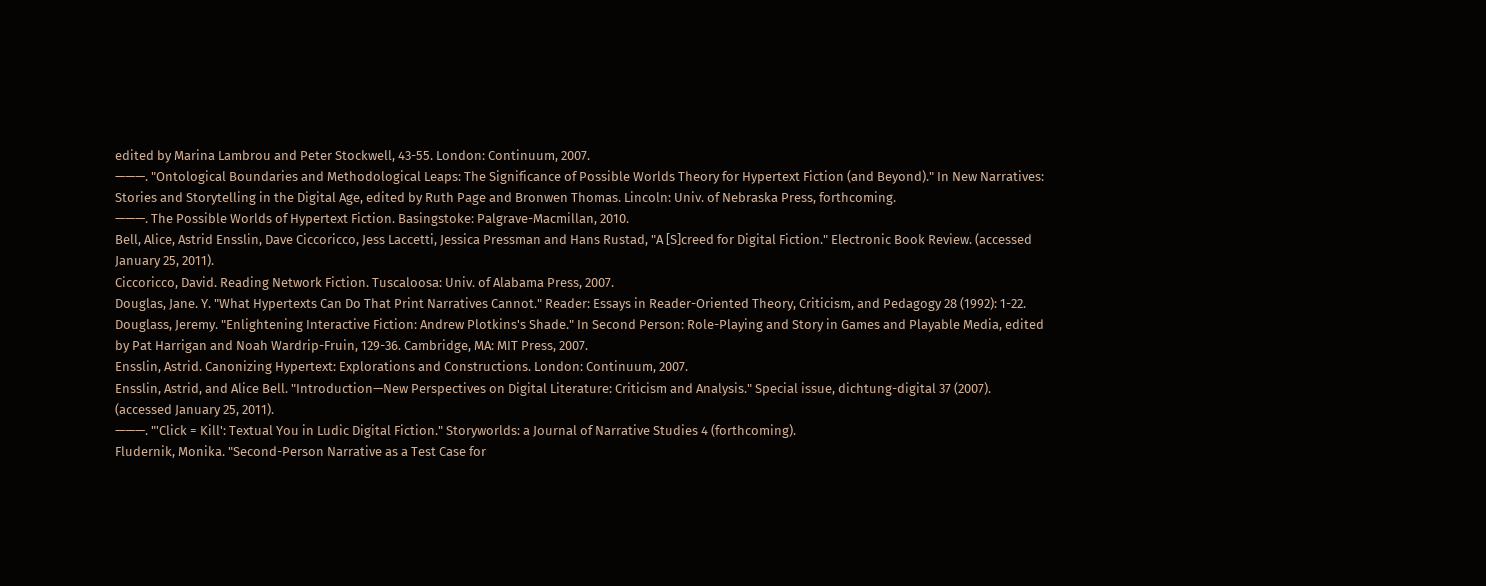edited by Marina Lambrou and Peter Stockwell, 43-55. London: Continuum, 2007.
———. "Ontological Boundaries and Methodological Leaps: The Significance of Possible Worlds Theory for Hypertext Fiction (and Beyond)." In New Narratives: Stories and Storytelling in the Digital Age, edited by Ruth Page and Bronwen Thomas. Lincoln: Univ. of Nebraska Press, forthcoming.
———. The Possible Worlds of Hypertext Fiction. Basingstoke: Palgrave-Macmillan, 2010.
Bell, Alice, Astrid Ensslin, Dave Ciccoricco, Jess Laccetti, Jessica Pressman and Hans Rustad, "A [S]creed for Digital Fiction." Electronic Book Review. (accessed January 25, 2011).
Ciccoricco, David. Reading Network Fiction. Tuscaloosa: Univ. of Alabama Press, 2007.
Douglas, Jane. Y. "What Hypertexts Can Do That Print Narratives Cannot." Reader: Essays in Reader-Oriented Theory, Criticism, and Pedagogy 28 (1992): 1-22.
Douglass, Jeremy. "Enlightening Interactive Fiction: Andrew Plotkins's Shade." In Second Person: Role-Playing and Story in Games and Playable Media, edited by Pat Harrigan and Noah Wardrip-Fruin, 129-36. Cambridge, MA: MIT Press, 2007.
Ensslin, Astrid. Canonizing Hypertext: Explorations and Constructions. London: Continuum, 2007.
Ensslin, Astrid, and Alice Bell. "Introduction—New Perspectives on Digital Literature: Criticism and Analysis." Special issue, dichtung-digital 37 (2007). (accessed January 25, 2011).
———. "'Click = Kill': Textual You in Ludic Digital Fiction." Storyworlds: a Journal of Narrative Studies 4 (forthcoming).
Fludernik, Monika. "Second-Person Narrative as a Test Case for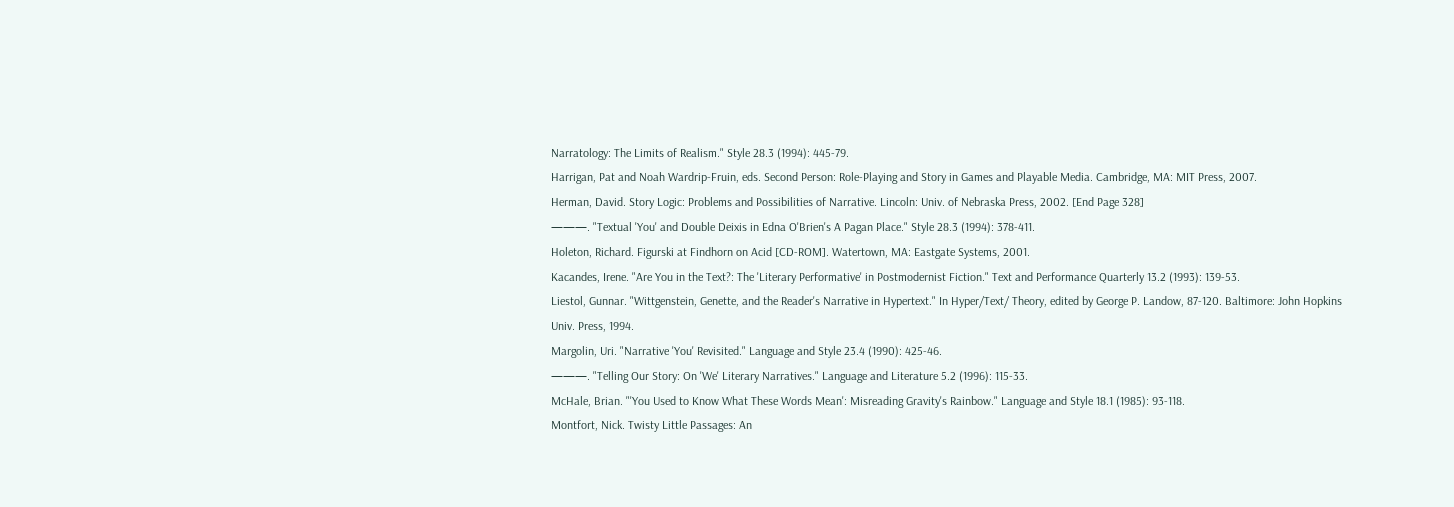Narratology: The Limits of Realism." Style 28.3 (1994): 445-79.
Harrigan, Pat and Noah Wardrip-Fruin, eds. Second Person: Role-Playing and Story in Games and Playable Media. Cambridge, MA: MIT Press, 2007.
Herman, David. Story Logic: Problems and Possibilities of Narrative. Lincoln: Univ. of Nebraska Press, 2002. [End Page 328]
———. "Textual 'You' and Double Deixis in Edna O'Brien's A Pagan Place." Style 28.3 (1994): 378-411.
Holeton, Richard. Figurski at Findhorn on Acid [CD-ROM]. Watertown, MA: Eastgate Systems, 2001.
Kacandes, Irene. "Are You in the Text?: The 'Literary Performative' in Postmodernist Fiction." Text and Performance Quarterly 13.2 (1993): 139-53.
Liestol, Gunnar. "Wittgenstein, Genette, and the Reader's Narrative in Hypertext." In Hyper/Text/ Theory, edited by George P. Landow, 87-120. Baltimore: John Hopkins Univ. Press, 1994.
Margolin, Uri. "Narrative 'You' Revisited." Language and Style 23.4 (1990): 425-46.
———. "Telling Our Story: On 'We' Literary Narratives." Language and Literature 5.2 (1996): 115-33.
McHale, Brian. "'You Used to Know What These Words Mean': Misreading Gravity's Rainbow." Language and Style 18.1 (1985): 93-118.
Montfort, Nick. Twisty Little Passages: An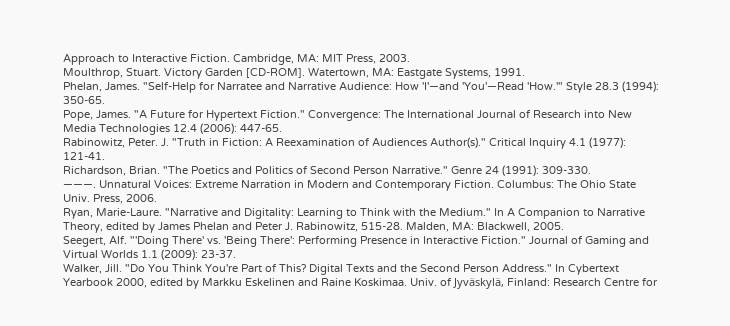Approach to Interactive Fiction. Cambridge, MA: MIT Press, 2003.
Moulthrop, Stuart. Victory Garden [CD-ROM]. Watertown, MA: Eastgate Systems, 1991.
Phelan, James. "Self-Help for Narratee and Narrative Audience: How 'I'—and 'You'—Read 'How.'" Style 28.3 (1994): 350-65.
Pope, James. "A Future for Hypertext Fiction." Convergence: The International Journal of Research into New Media Technologies 12.4 (2006): 447-65.
Rabinowitz, Peter. J. "Truth in Fiction: A Reexamination of Audiences Author(s)." Critical Inquiry 4.1 (1977): 121-41.
Richardson, Brian. "The Poetics and Politics of Second Person Narrative." Genre 24 (1991): 309-330.
———. Unnatural Voices: Extreme Narration in Modern and Contemporary Fiction. Columbus: The Ohio State Univ. Press, 2006.
Ryan, Marie-Laure. "Narrative and Digitality: Learning to Think with the Medium." In A Companion to Narrative Theory, edited by James Phelan and Peter J. Rabinowitz, 515-28. Malden, MA: Blackwell, 2005.
Seegert, Alf. "'Doing There' vs. 'Being There': Performing Presence in Interactive Fiction." Journal of Gaming and Virtual Worlds 1.1 (2009): 23-37.
Walker, Jill. "Do You Think You're Part of This? Digital Texts and the Second Person Address." In Cybertext Yearbook 2000, edited by Markku Eskelinen and Raine Koskimaa. Univ. of Jyväskylä, Finland: Research Centre for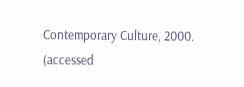Contemporary Culture, 2000. (accessed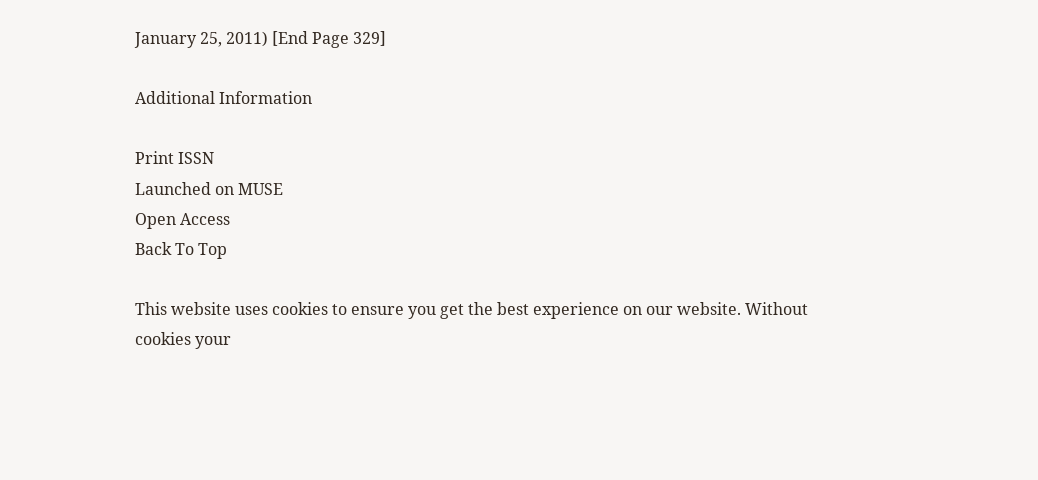January 25, 2011) [End Page 329]

Additional Information

Print ISSN
Launched on MUSE
Open Access
Back To Top

This website uses cookies to ensure you get the best experience on our website. Without cookies your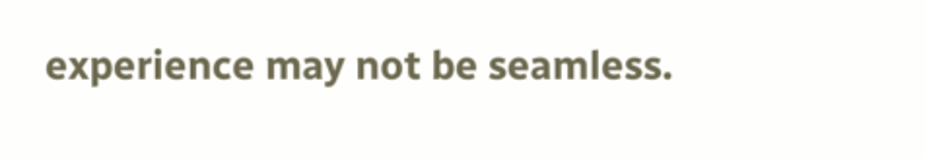experience may not be seamless.